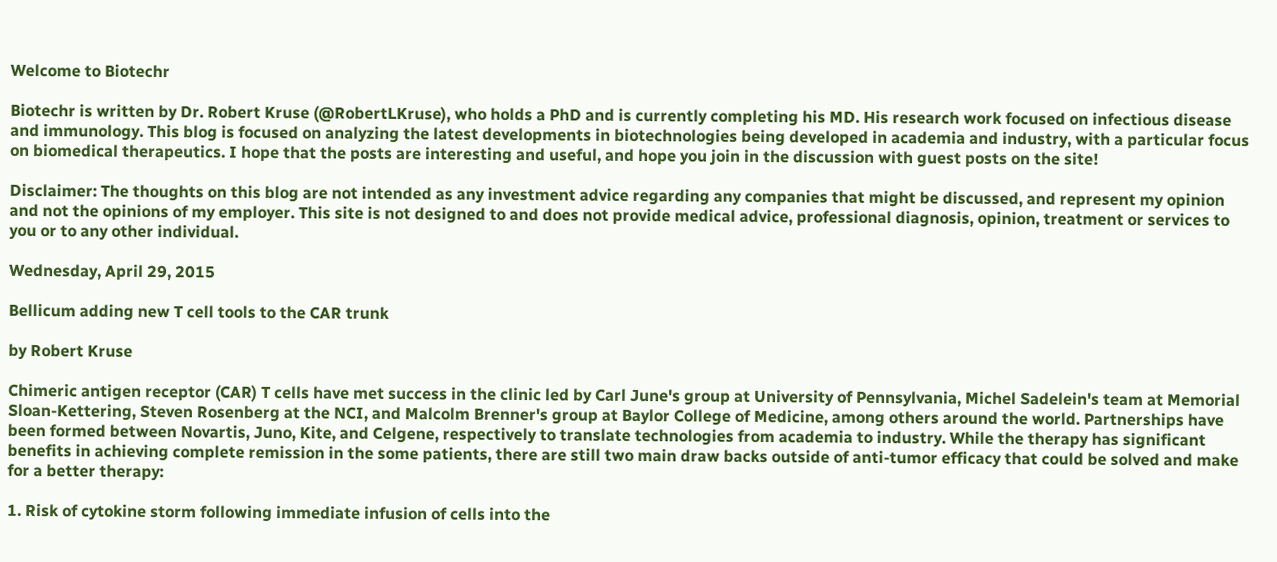Welcome to Biotechr

Biotechr is written by Dr. Robert Kruse (@RobertLKruse), who holds a PhD and is currently completing his MD. His research work focused on infectious disease and immunology. This blog is focused on analyzing the latest developments in biotechnologies being developed in academia and industry, with a particular focus on biomedical therapeutics. I hope that the posts are interesting and useful, and hope you join in the discussion with guest posts on the site!

Disclaimer: The thoughts on this blog are not intended as any investment advice regarding any companies that might be discussed, and represent my opinion and not the opinions of my employer. This site is not designed to and does not provide medical advice, professional diagnosis, opinion, treatment or services to you or to any other individual.

Wednesday, April 29, 2015

Bellicum adding new T cell tools to the CAR trunk

by Robert Kruse

Chimeric antigen receptor (CAR) T cells have met success in the clinic led by Carl June's group at University of Pennsylvania, Michel Sadelein's team at Memorial Sloan-Kettering, Steven Rosenberg at the NCI, and Malcolm Brenner's group at Baylor College of Medicine, among others around the world. Partnerships have been formed between Novartis, Juno, Kite, and Celgene, respectively to translate technologies from academia to industry. While the therapy has significant benefits in achieving complete remission in the some patients, there are still two main draw backs outside of anti-tumor efficacy that could be solved and make for a better therapy:

1. Risk of cytokine storm following immediate infusion of cells into the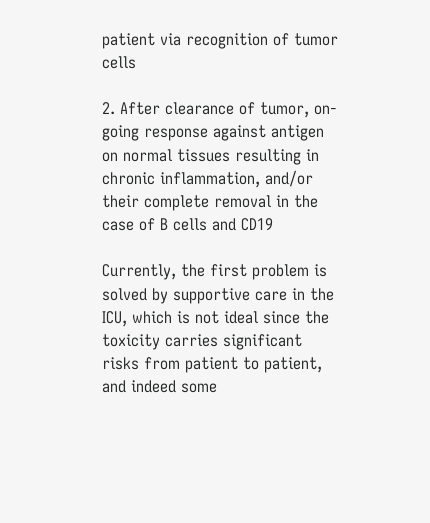patient via recognition of tumor cells

2. After clearance of tumor, on-going response against antigen on normal tissues resulting in chronic inflammation, and/or their complete removal in the case of B cells and CD19

Currently, the first problem is solved by supportive care in the ICU, which is not ideal since the toxicity carries significant risks from patient to patient, and indeed some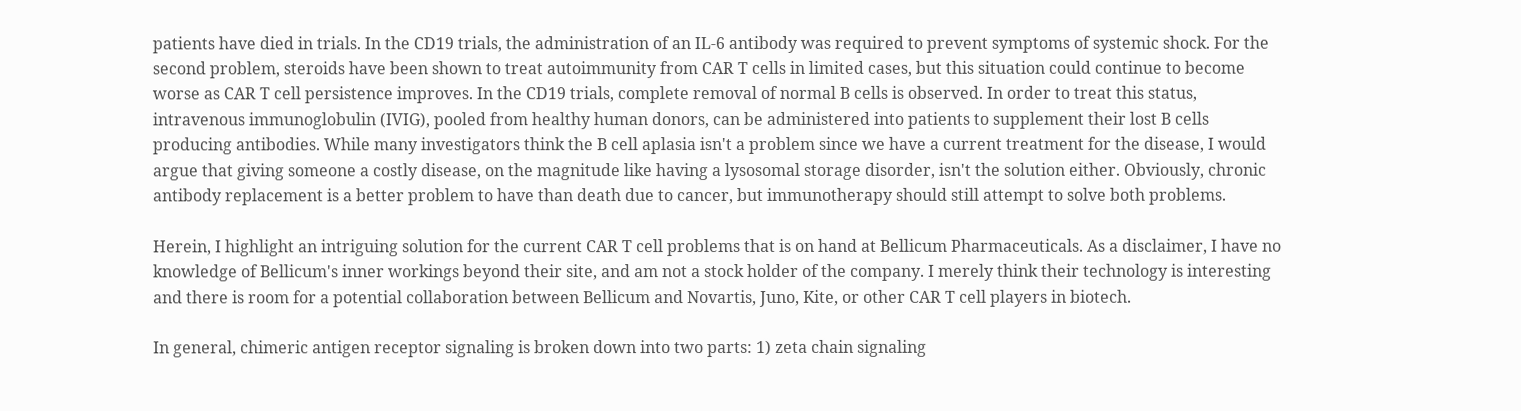patients have died in trials. In the CD19 trials, the administration of an IL-6 antibody was required to prevent symptoms of systemic shock. For the second problem, steroids have been shown to treat autoimmunity from CAR T cells in limited cases, but this situation could continue to become worse as CAR T cell persistence improves. In the CD19 trials, complete removal of normal B cells is observed. In order to treat this status, intravenous immunoglobulin (IVIG), pooled from healthy human donors, can be administered into patients to supplement their lost B cells producing antibodies. While many investigators think the B cell aplasia isn't a problem since we have a current treatment for the disease, I would argue that giving someone a costly disease, on the magnitude like having a lysosomal storage disorder, isn't the solution either. Obviously, chronic antibody replacement is a better problem to have than death due to cancer, but immunotherapy should still attempt to solve both problems.

Herein, I highlight an intriguing solution for the current CAR T cell problems that is on hand at Bellicum Pharmaceuticals. As a disclaimer, I have no knowledge of Bellicum's inner workings beyond their site, and am not a stock holder of the company. I merely think their technology is interesting and there is room for a potential collaboration between Bellicum and Novartis, Juno, Kite, or other CAR T cell players in biotech.

In general, chimeric antigen receptor signaling is broken down into two parts: 1) zeta chain signaling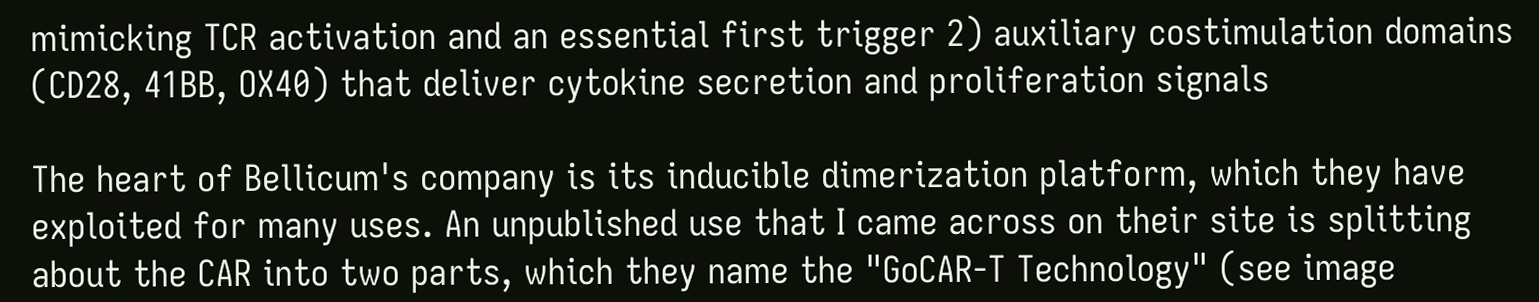mimicking TCR activation and an essential first trigger 2) auxiliary costimulation domains (CD28, 41BB, OX40) that deliver cytokine secretion and proliferation signals

The heart of Bellicum's company is its inducible dimerization platform, which they have exploited for many uses. An unpublished use that I came across on their site is splitting about the CAR into two parts, which they name the "GoCAR-T Technology" (see image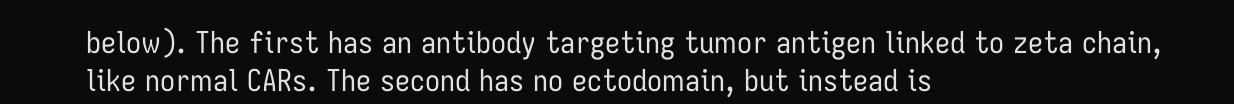below). The first has an antibody targeting tumor antigen linked to zeta chain, like normal CARs. The second has no ectodomain, but instead is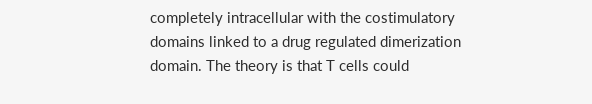completely intracellular with the costimulatory domains linked to a drug regulated dimerization domain. The theory is that T cells could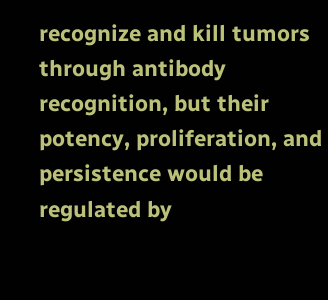recognize and kill tumors through antibody recognition, but their potency, proliferation, and persistence would be regulated by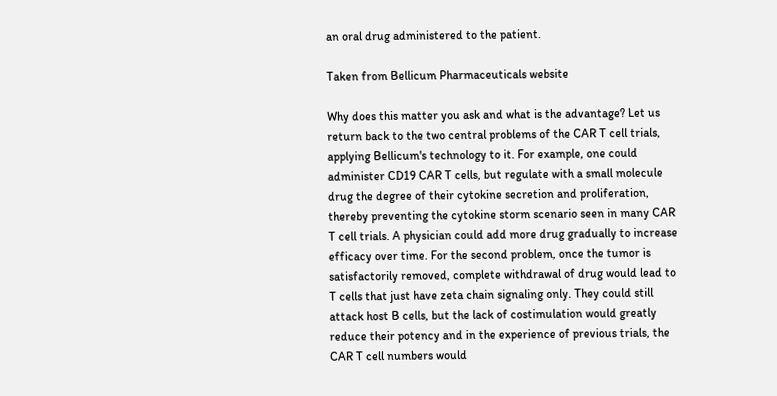an oral drug administered to the patient.

Taken from Bellicum Pharmaceuticals website

Why does this matter you ask and what is the advantage? Let us return back to the two central problems of the CAR T cell trials, applying Bellicum's technology to it. For example, one could administer CD19 CAR T cells, but regulate with a small molecule drug the degree of their cytokine secretion and proliferation, thereby preventing the cytokine storm scenario seen in many CAR T cell trials. A physician could add more drug gradually to increase efficacy over time. For the second problem, once the tumor is satisfactorily removed, complete withdrawal of drug would lead to T cells that just have zeta chain signaling only. They could still attack host B cells, but the lack of costimulation would greatly reduce their potency and in the experience of previous trials, the CAR T cell numbers would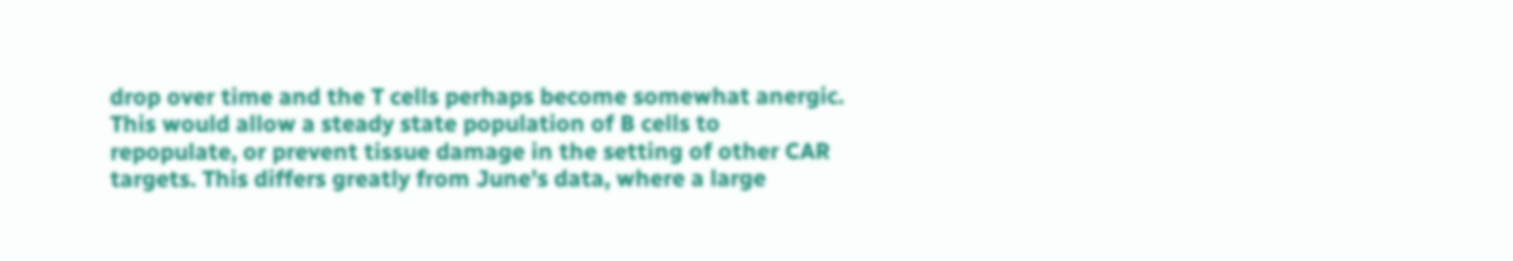drop over time and the T cells perhaps become somewhat anergic. This would allow a steady state population of B cells to repopulate, or prevent tissue damage in the setting of other CAR targets. This differs greatly from June's data, where a large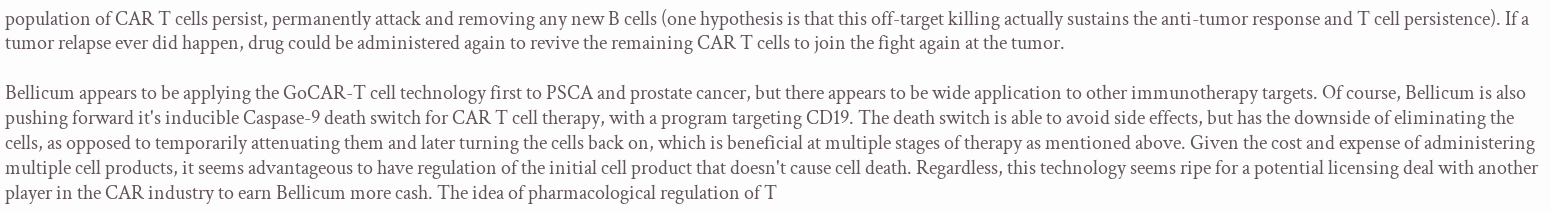population of CAR T cells persist, permanently attack and removing any new B cells (one hypothesis is that this off-target killing actually sustains the anti-tumor response and T cell persistence). If a tumor relapse ever did happen, drug could be administered again to revive the remaining CAR T cells to join the fight again at the tumor.

Bellicum appears to be applying the GoCAR-T cell technology first to PSCA and prostate cancer, but there appears to be wide application to other immunotherapy targets. Of course, Bellicum is also pushing forward it's inducible Caspase-9 death switch for CAR T cell therapy, with a program targeting CD19. The death switch is able to avoid side effects, but has the downside of eliminating the cells, as opposed to temporarily attenuating them and later turning the cells back on, which is beneficial at multiple stages of therapy as mentioned above. Given the cost and expense of administering multiple cell products, it seems advantageous to have regulation of the initial cell product that doesn't cause cell death. Regardless, this technology seems ripe for a potential licensing deal with another player in the CAR industry to earn Bellicum more cash. The idea of pharmacological regulation of T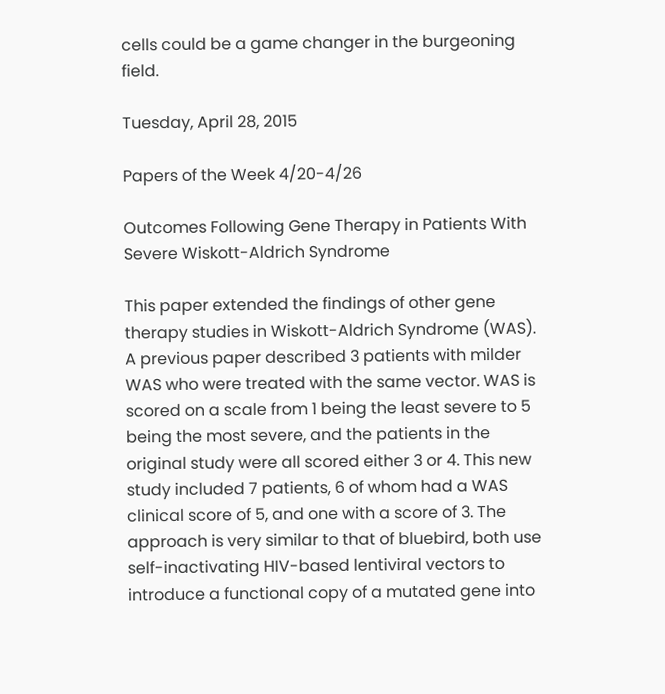cells could be a game changer in the burgeoning field.

Tuesday, April 28, 2015

Papers of the Week 4/20-4/26

Outcomes Following Gene Therapy in Patients With Severe Wiskott-Aldrich Syndrome

This paper extended the findings of other gene therapy studies in Wiskott-Aldrich Syndrome (WAS). A previous paper described 3 patients with milder WAS who were treated with the same vector. WAS is scored on a scale from 1 being the least severe to 5 being the most severe, and the patients in the original study were all scored either 3 or 4. This new study included 7 patients, 6 of whom had a WAS clinical score of 5, and one with a score of 3. The approach is very similar to that of bluebird, both use self-inactivating HIV-based lentiviral vectors to introduce a functional copy of a mutated gene into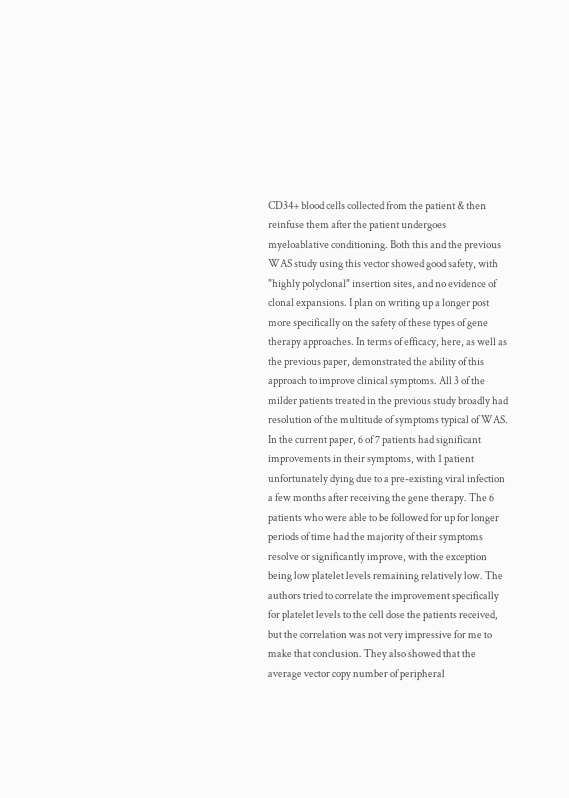CD34+ blood cells collected from the patient & then reinfuse them after the patient undergoes myeloablative conditioning. Both this and the previous WAS study using this vector showed good safety, with "highly polyclonal" insertion sites, and no evidence of clonal expansions. I plan on writing up a longer post more specifically on the safety of these types of gene therapy approaches. In terms of efficacy, here, as well as the previous paper, demonstrated the ability of this approach to improve clinical symptoms. All 3 of the milder patients treated in the previous study broadly had resolution of the multitude of symptoms typical of WAS. In the current paper, 6 of 7 patients had significant improvements in their symptoms, with 1 patient unfortunately dying due to a pre-existing viral infection a few months after receiving the gene therapy. The 6 patients who were able to be followed for up for longer periods of time had the majority of their symptoms resolve or significantly improve, with the exception being low platelet levels remaining relatively low. The authors tried to correlate the improvement specifically for platelet levels to the cell dose the patients received, but the correlation was not very impressive for me to make that conclusion. They also showed that the average vector copy number of peripheral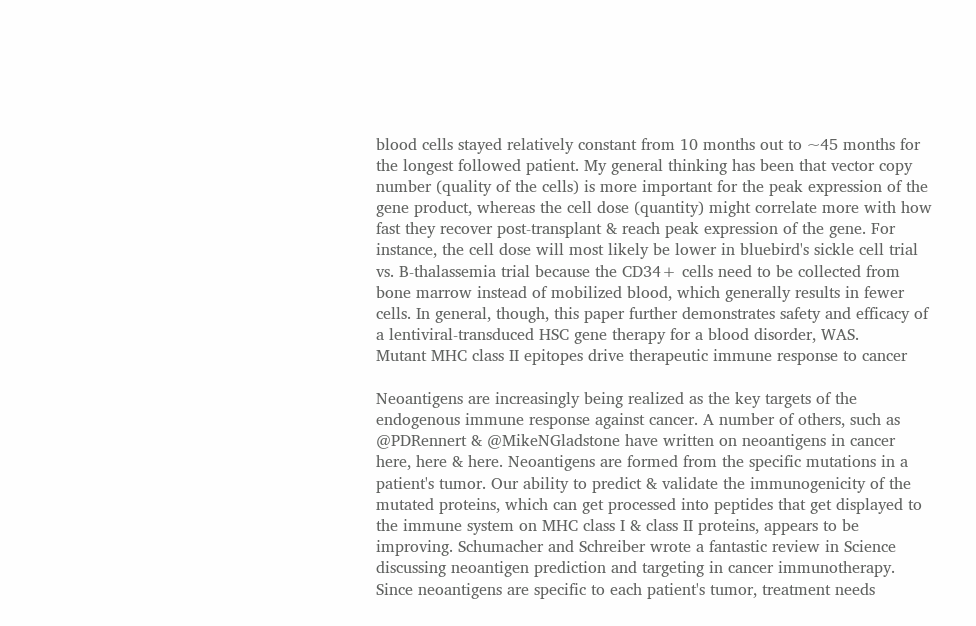blood cells stayed relatively constant from 10 months out to ~45 months for the longest followed patient. My general thinking has been that vector copy number (quality of the cells) is more important for the peak expression of the gene product, whereas the cell dose (quantity) might correlate more with how fast they recover post-transplant & reach peak expression of the gene. For instance, the cell dose will most likely be lower in bluebird's sickle cell trial vs. B-thalassemia trial because the CD34+ cells need to be collected from bone marrow instead of mobilized blood, which generally results in fewer cells. In general, though, this paper further demonstrates safety and efficacy of a lentiviral-transduced HSC gene therapy for a blood disorder, WAS.
Mutant MHC class II epitopes drive therapeutic immune response to cancer

Neoantigens are increasingly being realized as the key targets of the endogenous immune response against cancer. A number of others, such as @PDRennert & @MikeNGladstone have written on neoantigens in cancer here, here & here. Neoantigens are formed from the specific mutations in a patient's tumor. Our ability to predict & validate the immunogenicity of the mutated proteins, which can get processed into peptides that get displayed to the immune system on MHC class I & class II proteins, appears to be improving. Schumacher and Schreiber wrote a fantastic review in Science discussing neoantigen prediction and targeting in cancer immunotherapy. Since neoantigens are specific to each patient's tumor, treatment needs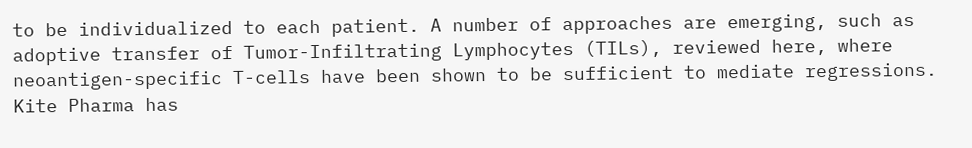to be individualized to each patient. A number of approaches are emerging, such as adoptive transfer of Tumor-Infiltrating Lymphocytes (TILs), reviewed here, where neoantigen-specific T-cells have been shown to be sufficient to mediate regressions. Kite Pharma has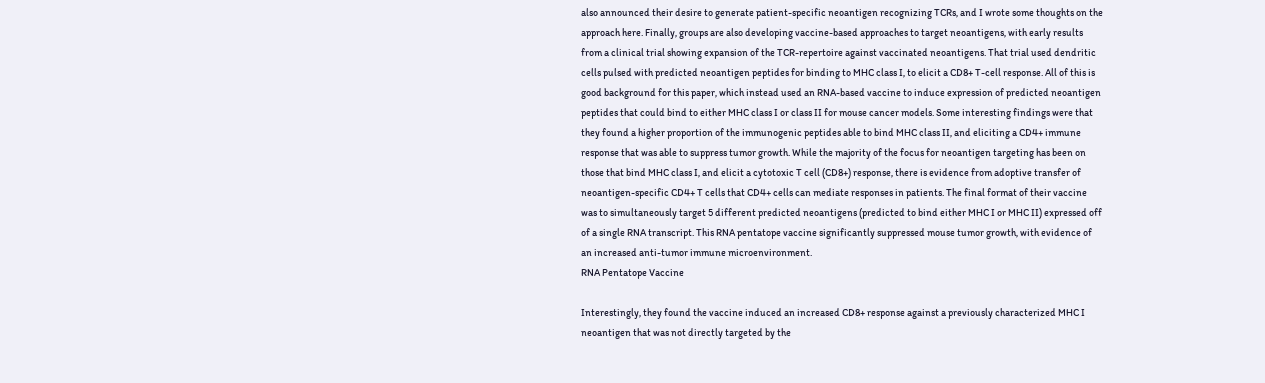also announced their desire to generate patient-specific neoantigen recognizing TCRs, and I wrote some thoughts on the approach here. Finally, groups are also developing vaccine-based approaches to target neoantigens, with early results from a clinical trial showing expansion of the TCR-repertoire against vaccinated neoantigens. That trial used dendritic cells pulsed with predicted neoantigen peptides for binding to MHC class I, to elicit a CD8+ T-cell response. All of this is good background for this paper, which instead used an RNA-based vaccine to induce expression of predicted neoantigen peptides that could bind to either MHC class I or class II for mouse cancer models. Some interesting findings were that they found a higher proportion of the immunogenic peptides able to bind MHC class II, and eliciting a CD4+ immune response that was able to suppress tumor growth. While the majority of the focus for neoantigen targeting has been on those that bind MHC class I, and elicit a cytotoxic T cell (CD8+) response, there is evidence from adoptive transfer of neoantigen-specific CD4+ T cells that CD4+ cells can mediate responses in patients. The final format of their vaccine was to simultaneously target 5 different predicted neoantigens (predicted to bind either MHC I or MHC II) expressed off of a single RNA transcript. This RNA pentatope vaccine significantly suppressed mouse tumor growth, with evidence of an increased anti-tumor immune microenvironment.
RNA Pentatope Vaccine

Interestingly, they found the vaccine induced an increased CD8+ response against a previously characterized MHC I neoantigen that was not directly targeted by the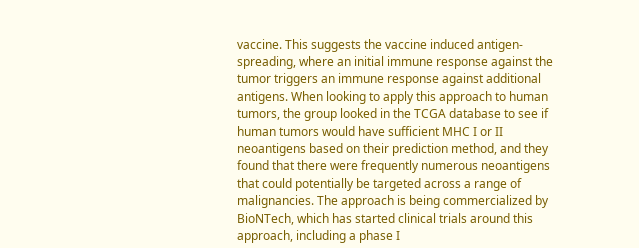vaccine. This suggests the vaccine induced antigen-spreading, where an initial immune response against the tumor triggers an immune response against additional antigens. When looking to apply this approach to human tumors, the group looked in the TCGA database to see if human tumors would have sufficient MHC I or II neoantigens based on their prediction method, and they found that there were frequently numerous neoantigens that could potentially be targeted across a range of malignancies. The approach is being commercialized by BioNTech, which has started clinical trials around this approach, including a phase I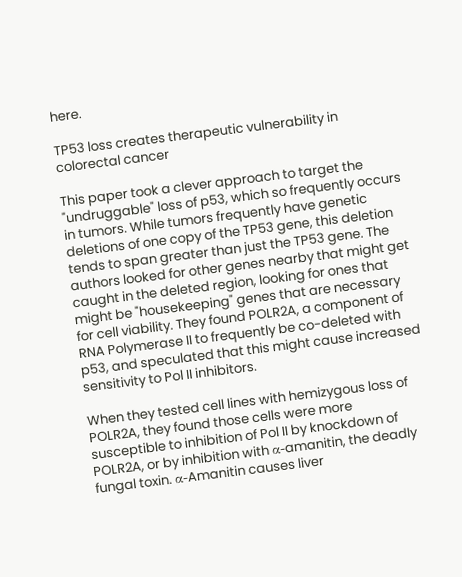here.

TP53 loss creates therapeutic vulnerability in colorectal cancer

This paper took a clever approach to target the "undruggable" loss of p53, which so frequently occurs in tumors. While tumors frequently have genetic deletions of one copy of the TP53 gene, this deletion tends to span greater than just the TP53 gene. The authors looked for other genes nearby that might get caught in the deleted region, looking for ones that might be "housekeeping" genes that are necessary for cell viability. They found POLR2A, a component of RNA Polymerase II to frequently be co-deleted with p53, and speculated that this might cause increased sensitivity to Pol II inhibitors.

When they tested cell lines with hemizygous loss of POLR2A, they found those cells were more susceptible to inhibition of Pol II by knockdown of POLR2A, or by inhibition with α-amanitin, the deadly fungal toxin. α-Amanitin causes liver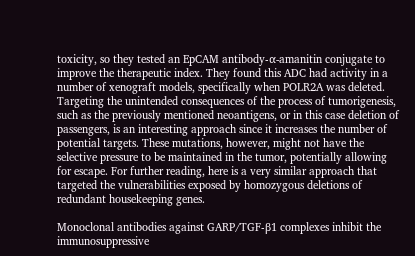toxicity, so they tested an EpCAM antibody-α-amanitin conjugate to improve the therapeutic index. They found this ADC had activity in a number of xenograft models, specifically when POLR2A was deleted. Targeting the unintended consequences of the process of tumorigenesis, such as the previously mentioned neoantigens, or in this case deletion of passengers, is an interesting approach since it increases the number of potential targets. These mutations, however, might not have the selective pressure to be maintained in the tumor, potentially allowing for escape. For further reading, here is a very similar approach that targeted the vulnerabilities exposed by homozygous deletions of redundant housekeeping genes.

Monoclonal antibodies against GARP/TGF-β1 complexes inhibit the immunosuppressive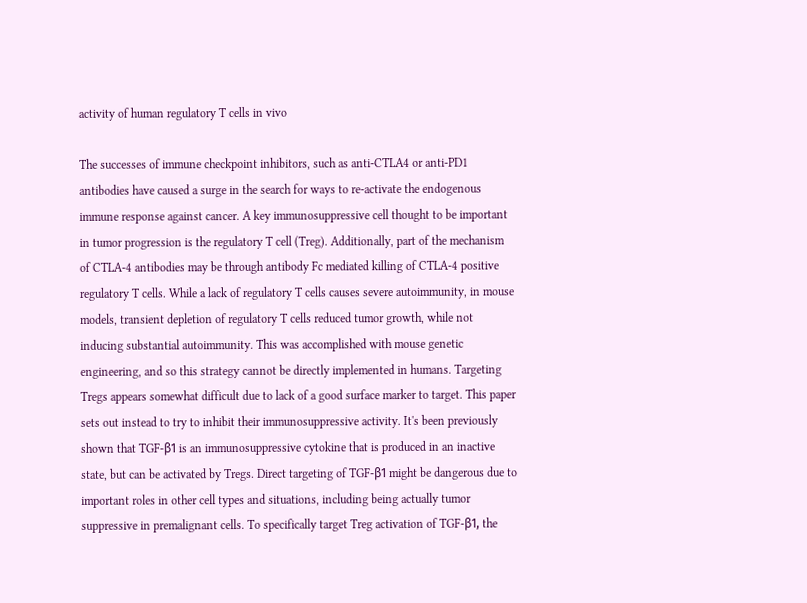activity of human regulatory T cells in vivo

The successes of immune checkpoint inhibitors, such as anti-CTLA4 or anti-PD1 antibodies have caused a surge in the search for ways to re-activate the endogenous immune response against cancer. A key immunosuppressive cell thought to be important in tumor progression is the regulatory T cell (Treg). Additionally, part of the mechanism of CTLA-4 antibodies may be through antibody Fc mediated killing of CTLA-4 positive regulatory T cells. While a lack of regulatory T cells causes severe autoimmunity, in mouse models, transient depletion of regulatory T cells reduced tumor growth, while not inducing substantial autoimmunity. This was accomplished with mouse genetic engineering, and so this strategy cannot be directly implemented in humans. Targeting Tregs appears somewhat difficult due to lack of a good surface marker to target. This paper sets out instead to try to inhibit their immunosuppressive activity. It's been previously shown that TGF-β1 is an immunosuppressive cytokine that is produced in an inactive state, but can be activated by Tregs. Direct targeting of TGF-β1 might be dangerous due to important roles in other cell types and situations, including being actually tumor suppressive in premalignant cells. To specifically target Treg activation of TGF-β1, the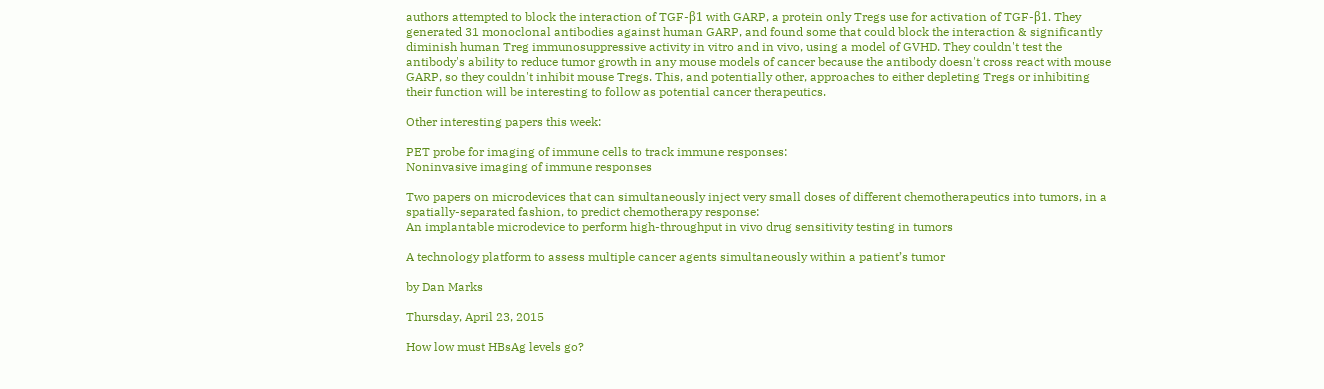authors attempted to block the interaction of TGF-β1 with GARP, a protein only Tregs use for activation of TGF-β1. They generated 31 monoclonal antibodies against human GARP, and found some that could block the interaction & significantly diminish human Treg immunosuppressive activity in vitro and in vivo, using a model of GVHD. They couldn't test the antibody's ability to reduce tumor growth in any mouse models of cancer because the antibody doesn't cross react with mouse GARP, so they couldn't inhibit mouse Tregs. This, and potentially other, approaches to either depleting Tregs or inhibiting their function will be interesting to follow as potential cancer therapeutics.

Other interesting papers this week:

PET probe for imaging of immune cells to track immune responses:
Noninvasive imaging of immune responses

Two papers on microdevices that can simultaneously inject very small doses of different chemotherapeutics into tumors, in a spatially-separated fashion, to predict chemotherapy response:
An implantable microdevice to perform high-throughput in vivo drug sensitivity testing in tumors

A technology platform to assess multiple cancer agents simultaneously within a patient’s tumor

by Dan Marks

Thursday, April 23, 2015

How low must HBsAg levels go?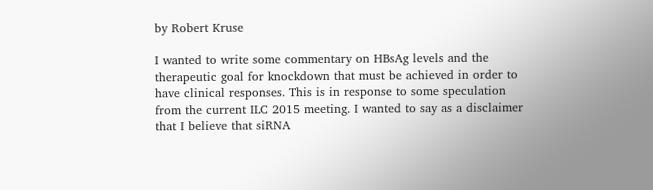by Robert Kruse

I wanted to write some commentary on HBsAg levels and the therapeutic goal for knockdown that must be achieved in order to have clinical responses. This is in response to some speculation from the current ILC 2015 meeting. I wanted to say as a disclaimer that I believe that siRNA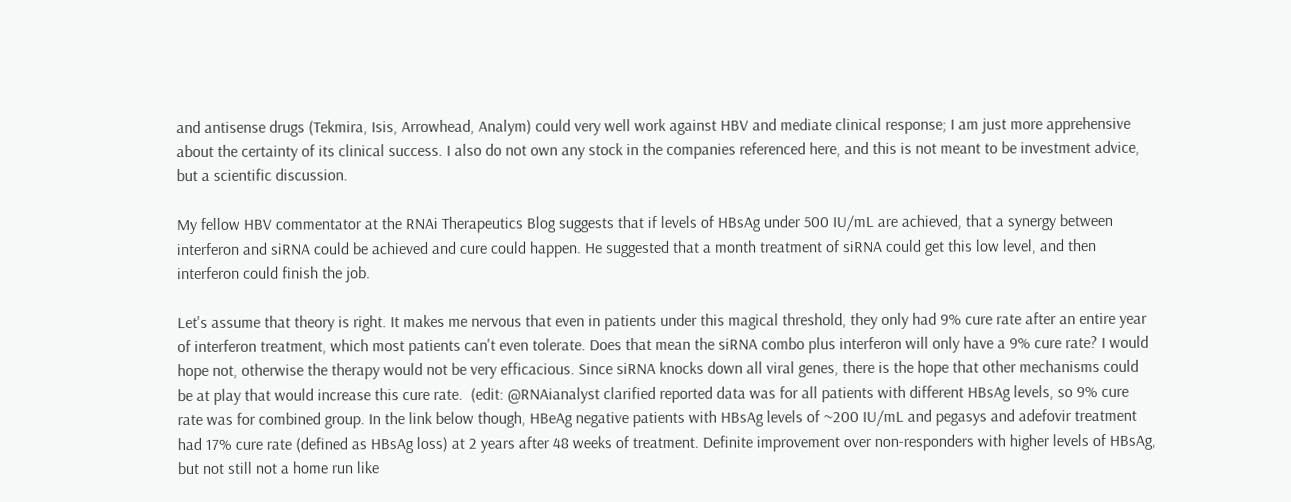and antisense drugs (Tekmira, Isis, Arrowhead, Analym) could very well work against HBV and mediate clinical response; I am just more apprehensive about the certainty of its clinical success. I also do not own any stock in the companies referenced here, and this is not meant to be investment advice, but a scientific discussion.

My fellow HBV commentator at the RNAi Therapeutics Blog suggests that if levels of HBsAg under 500 IU/mL are achieved, that a synergy between interferon and siRNA could be achieved and cure could happen. He suggested that a month treatment of siRNA could get this low level, and then interferon could finish the job.

Let's assume that theory is right. It makes me nervous that even in patients under this magical threshold, they only had 9% cure rate after an entire year of interferon treatment, which most patients can't even tolerate. Does that mean the siRNA combo plus interferon will only have a 9% cure rate? I would hope not, otherwise the therapy would not be very efficacious. Since siRNA knocks down all viral genes, there is the hope that other mechanisms could be at play that would increase this cure rate.  (edit: @RNAianalyst clarified reported data was for all patients with different HBsAg levels, so 9% cure rate was for combined group. In the link below though, HBeAg negative patients with HBsAg levels of ~200 IU/mL and pegasys and adefovir treatment had 17% cure rate (defined as HBsAg loss) at 2 years after 48 weeks of treatment. Definite improvement over non-responders with higher levels of HBsAg, but not still not a home run like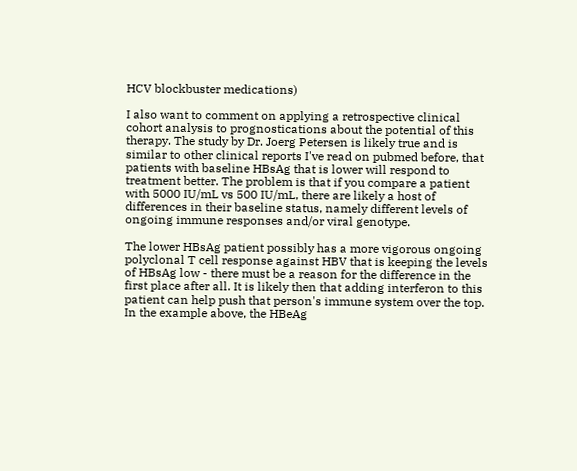HCV blockbuster medications)

I also want to comment on applying a retrospective clinical cohort analysis to prognostications about the potential of this therapy. The study by Dr. Joerg Petersen is likely true and is similar to other clinical reports I've read on pubmed before, that patients with baseline HBsAg that is lower will respond to treatment better. The problem is that if you compare a patient with 5000 IU/mL vs 500 IU/mL, there are likely a host of differences in their baseline status, namely different levels of ongoing immune responses and/or viral genotype.

The lower HBsAg patient possibly has a more vigorous ongoing polyclonal T cell response against HBV that is keeping the levels of HBsAg low - there must be a reason for the difference in the first place after all. It is likely then that adding interferon to this patient can help push that person's immune system over the top. In the example above, the HBeAg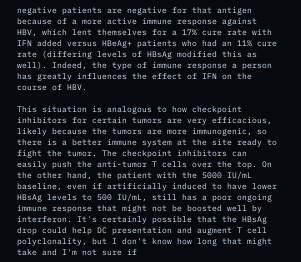negative patients are negative for that antigen because of a more active immune response against HBV, which lent themselves for a 17% cure rate with IFN added versus HBeAg+ patients who had an 11% cure rate (differing levels of HBsAg modified this as well). Indeed, the type of immune response a person has greatly influences the effect of IFN on the course of HBV.

This situation is analogous to how checkpoint inhibitors for certain tumors are very efficacious, likely because the tumors are more immunogenic, so there is a better immune system at the site ready to fight the tumor. The checkpoint inhibitors can easily push the anti-tumor T cells over the top. On the other hand, the patient with the 5000 IU/mL baseline, even if artificially induced to have lower HBsAg levels to 500 IU/mL, still has a poor ongoing immune response that might not be boosted well by interferon. It's certainly possible that the HBsAg drop could help DC presentation and augment T cell polyclonality, but I don't know how long that might take and I'm not sure if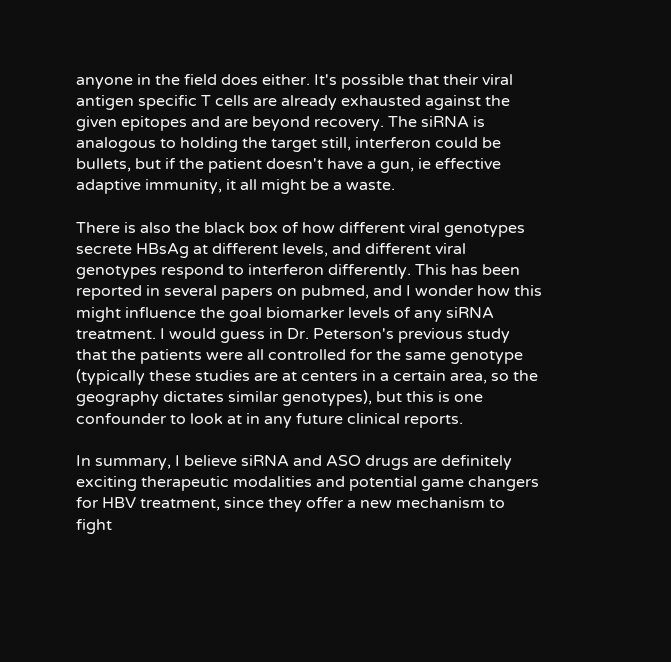anyone in the field does either. It's possible that their viral antigen specific T cells are already exhausted against the given epitopes and are beyond recovery. The siRNA is analogous to holding the target still, interferon could be bullets, but if the patient doesn't have a gun, ie effective adaptive immunity, it all might be a waste.

There is also the black box of how different viral genotypes secrete HBsAg at different levels, and different viral genotypes respond to interferon differently. This has been reported in several papers on pubmed, and I wonder how this might influence the goal biomarker levels of any siRNA treatment. I would guess in Dr. Peterson's previous study that the patients were all controlled for the same genotype (typically these studies are at centers in a certain area, so the geography dictates similar genotypes), but this is one confounder to look at in any future clinical reports.

In summary, I believe siRNA and ASO drugs are definitely exciting therapeutic modalities and potential game changers for HBV treatment, since they offer a new mechanism to fight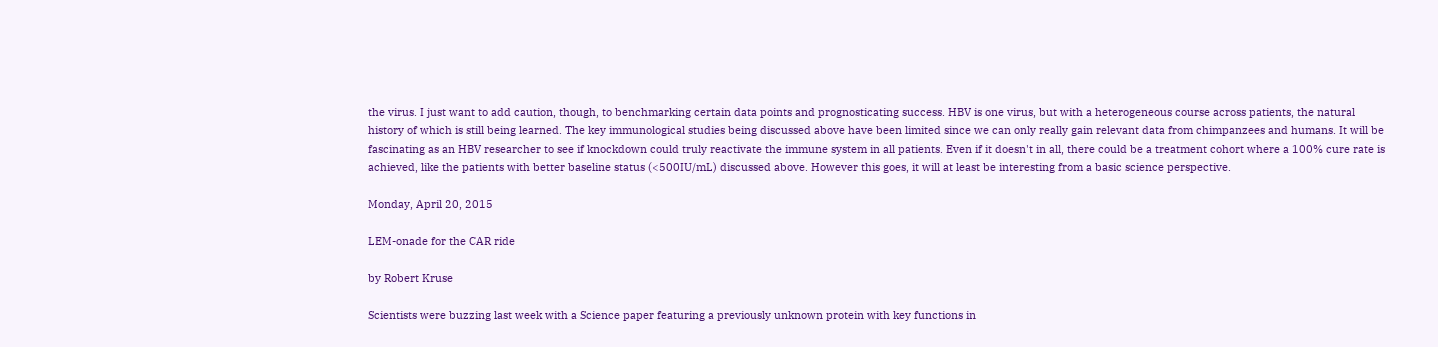the virus. I just want to add caution, though, to benchmarking certain data points and prognosticating success. HBV is one virus, but with a heterogeneous course across patients, the natural history of which is still being learned. The key immunological studies being discussed above have been limited since we can only really gain relevant data from chimpanzees and humans. It will be fascinating as an HBV researcher to see if knockdown could truly reactivate the immune system in all patients. Even if it doesn't in all, there could be a treatment cohort where a 100% cure rate is achieved, like the patients with better baseline status (<500IU/mL) discussed above. However this goes, it will at least be interesting from a basic science perspective.

Monday, April 20, 2015

LEM-onade for the CAR ride

by Robert Kruse

Scientists were buzzing last week with a Science paper featuring a previously unknown protein with key functions in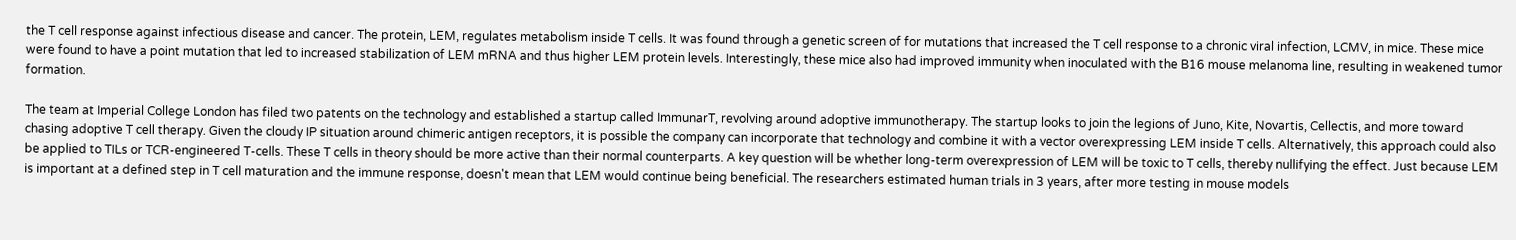the T cell response against infectious disease and cancer. The protein, LEM, regulates metabolism inside T cells. It was found through a genetic screen of for mutations that increased the T cell response to a chronic viral infection, LCMV, in mice. These mice were found to have a point mutation that led to increased stabilization of LEM mRNA and thus higher LEM protein levels. Interestingly, these mice also had improved immunity when inoculated with the B16 mouse melanoma line, resulting in weakened tumor formation.

The team at Imperial College London has filed two patents on the technology and established a startup called ImmunarT, revolving around adoptive immunotherapy. The startup looks to join the legions of Juno, Kite, Novartis, Cellectis, and more toward chasing adoptive T cell therapy. Given the cloudy IP situation around chimeric antigen receptors, it is possible the company can incorporate that technology and combine it with a vector overexpressing LEM inside T cells. Alternatively, this approach could also be applied to TILs or TCR-engineered T-cells. These T cells in theory should be more active than their normal counterparts. A key question will be whether long-term overexpression of LEM will be toxic to T cells, thereby nullifying the effect. Just because LEM is important at a defined step in T cell maturation and the immune response, doesn't mean that LEM would continue being beneficial. The researchers estimated human trials in 3 years, after more testing in mouse models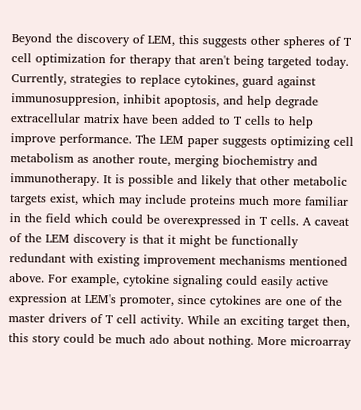Beyond the discovery of LEM, this suggests other spheres of T cell optimization for therapy that aren't being targeted today. Currently, strategies to replace cytokines, guard against immunosuppresion, inhibit apoptosis, and help degrade extracellular matrix have been added to T cells to help improve performance. The LEM paper suggests optimizing cell metabolism as another route, merging biochemistry and immunotherapy. It is possible and likely that other metabolic targets exist, which may include proteins much more familiar in the field which could be overexpressed in T cells. A caveat of the LEM discovery is that it might be functionally redundant with existing improvement mechanisms mentioned above. For example, cytokine signaling could easily active expression at LEM's promoter, since cytokines are one of the master drivers of T cell activity. While an exciting target then, this story could be much ado about nothing. More microarray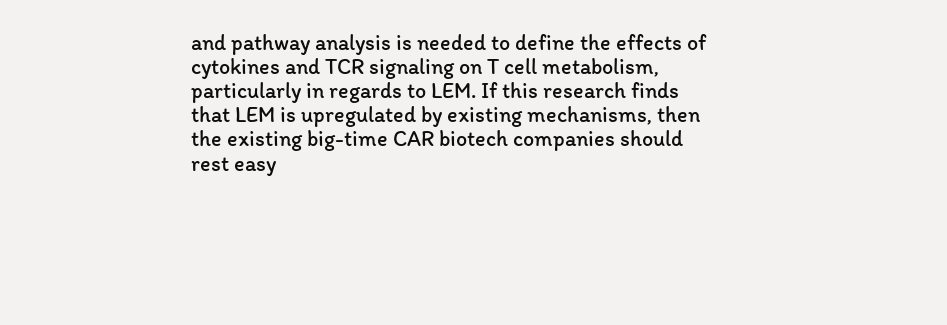and pathway analysis is needed to define the effects of cytokines and TCR signaling on T cell metabolism, particularly in regards to LEM. If this research finds that LEM is upregulated by existing mechanisms, then the existing big-time CAR biotech companies should rest easy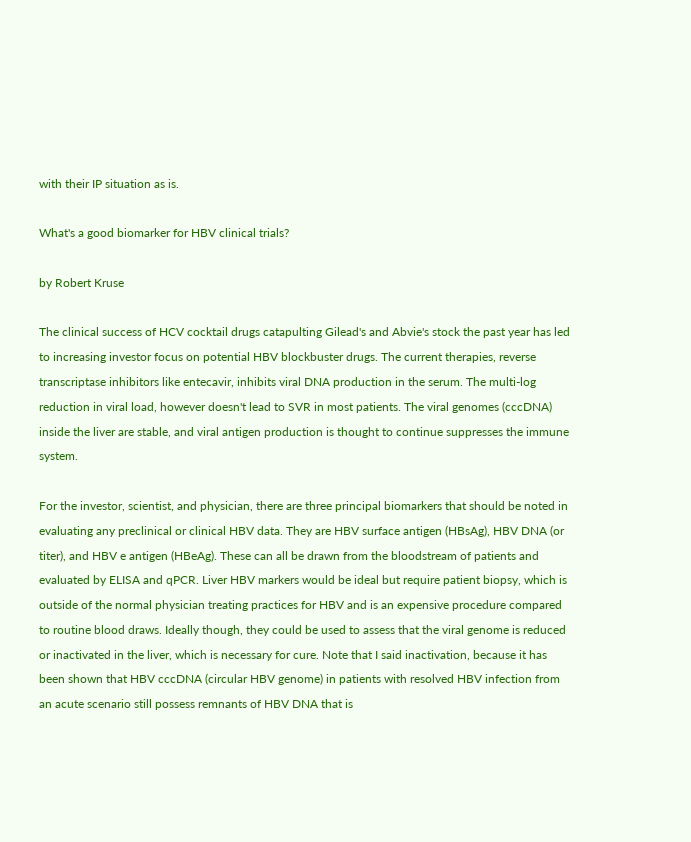with their IP situation as is.

What's a good biomarker for HBV clinical trials?

by Robert Kruse

The clinical success of HCV cocktail drugs catapulting Gilead's and Abvie's stock the past year has led to increasing investor focus on potential HBV blockbuster drugs. The current therapies, reverse transcriptase inhibitors like entecavir, inhibits viral DNA production in the serum. The multi-log reduction in viral load, however doesn't lead to SVR in most patients. The viral genomes (cccDNA) inside the liver are stable, and viral antigen production is thought to continue suppresses the immune system.

For the investor, scientist, and physician, there are three principal biomarkers that should be noted in evaluating any preclinical or clinical HBV data. They are HBV surface antigen (HBsAg), HBV DNA (or titer), and HBV e antigen (HBeAg). These can all be drawn from the bloodstream of patients and evaluated by ELISA and qPCR. Liver HBV markers would be ideal but require patient biopsy, which is outside of the normal physician treating practices for HBV and is an expensive procedure compared to routine blood draws. Ideally though, they could be used to assess that the viral genome is reduced or inactivated in the liver, which is necessary for cure. Note that I said inactivation, because it has been shown that HBV cccDNA (circular HBV genome) in patients with resolved HBV infection from an acute scenario still possess remnants of HBV DNA that is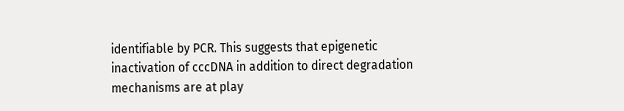identifiable by PCR. This suggests that epigenetic inactivation of cccDNA in addition to direct degradation mechanisms are at play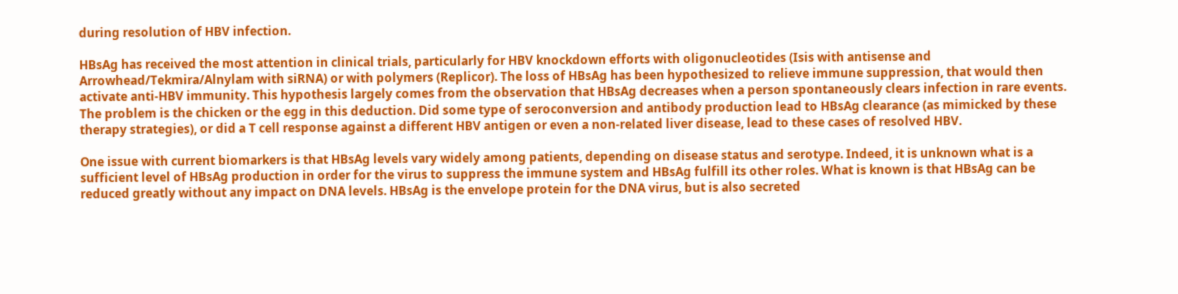during resolution of HBV infection.

HBsAg has received the most attention in clinical trials, particularly for HBV knockdown efforts with oligonucleotides (Isis with antisense and Arrowhead/Tekmira/Alnylam with siRNA) or with polymers (Replicor). The loss of HBsAg has been hypothesized to relieve immune suppression, that would then activate anti-HBV immunity. This hypothesis largely comes from the observation that HBsAg decreases when a person spontaneously clears infection in rare events. The problem is the chicken or the egg in this deduction. Did some type of seroconversion and antibody production lead to HBsAg clearance (as mimicked by these therapy strategies), or did a T cell response against a different HBV antigen or even a non-related liver disease, lead to these cases of resolved HBV.

One issue with current biomarkers is that HBsAg levels vary widely among patients, depending on disease status and serotype. Indeed, it is unknown what is a sufficient level of HBsAg production in order for the virus to suppress the immune system and HBsAg fulfill its other roles. What is known is that HBsAg can be reduced greatly without any impact on DNA levels. HBsAg is the envelope protein for the DNA virus, but is also secreted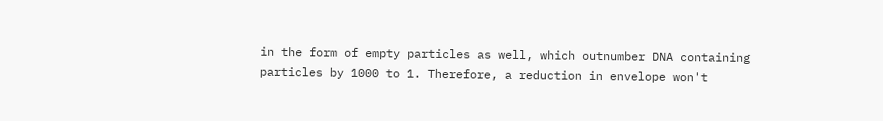in the form of empty particles as well, which outnumber DNA containing particles by 1000 to 1. Therefore, a reduction in envelope won't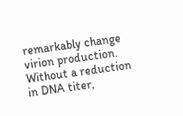remarkably change virion production. Without a reduction in DNA titer,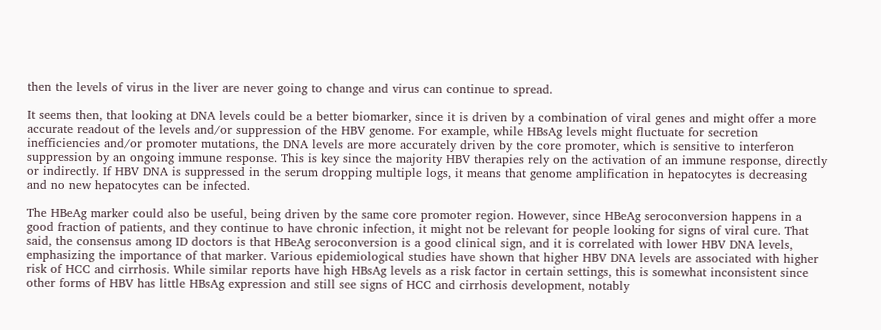then the levels of virus in the liver are never going to change and virus can continue to spread.

It seems then, that looking at DNA levels could be a better biomarker, since it is driven by a combination of viral genes and might offer a more accurate readout of the levels and/or suppression of the HBV genome. For example, while HBsAg levels might fluctuate for secretion inefficiencies and/or promoter mutations, the DNA levels are more accurately driven by the core promoter, which is sensitive to interferon suppression by an ongoing immune response. This is key since the majority HBV therapies rely on the activation of an immune response, directly or indirectly. If HBV DNA is suppressed in the serum dropping multiple logs, it means that genome amplification in hepatocytes is decreasing and no new hepatocytes can be infected.

The HBeAg marker could also be useful, being driven by the same core promoter region. However, since HBeAg seroconversion happens in a good fraction of patients, and they continue to have chronic infection, it might not be relevant for people looking for signs of viral cure. That said, the consensus among ID doctors is that HBeAg seroconversion is a good clinical sign, and it is correlated with lower HBV DNA levels, emphasizing the importance of that marker. Various epidemiological studies have shown that higher HBV DNA levels are associated with higher risk of HCC and cirrhosis. While similar reports have high HBsAg levels as a risk factor in certain settings, this is somewhat inconsistent since other forms of HBV has little HBsAg expression and still see signs of HCC and cirrhosis development, notably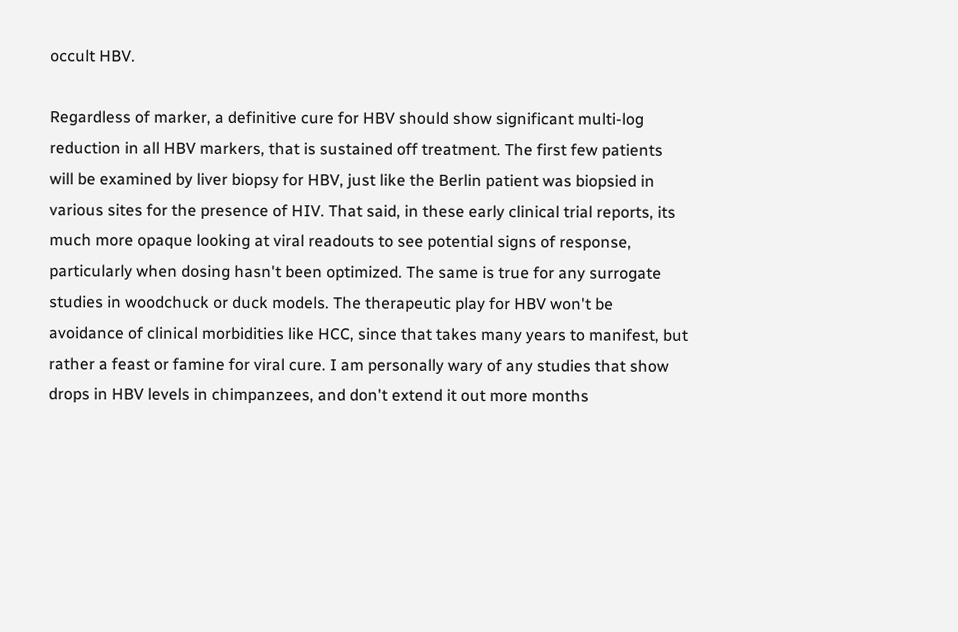occult HBV.

Regardless of marker, a definitive cure for HBV should show significant multi-log reduction in all HBV markers, that is sustained off treatment. The first few patients will be examined by liver biopsy for HBV, just like the Berlin patient was biopsied in various sites for the presence of HIV. That said, in these early clinical trial reports, its much more opaque looking at viral readouts to see potential signs of response, particularly when dosing hasn't been optimized. The same is true for any surrogate studies in woodchuck or duck models. The therapeutic play for HBV won't be avoidance of clinical morbidities like HCC, since that takes many years to manifest, but rather a feast or famine for viral cure. I am personally wary of any studies that show drops in HBV levels in chimpanzees, and don't extend it out more months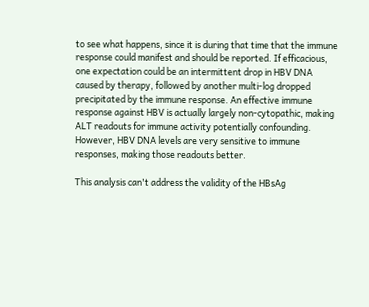to see what happens, since it is during that time that the immune response could manifest and should be reported. If efficacious, one expectation could be an intermittent drop in HBV DNA caused by therapy, followed by another multi-log dropped precipitated by the immune response. An effective immune response against HBV is actually largely non-cytopathic, making ALT readouts for immune activity potentially confounding. However, HBV DNA levels are very sensitive to immune responses, making those readouts better.

This analysis can't address the validity of the HBsAg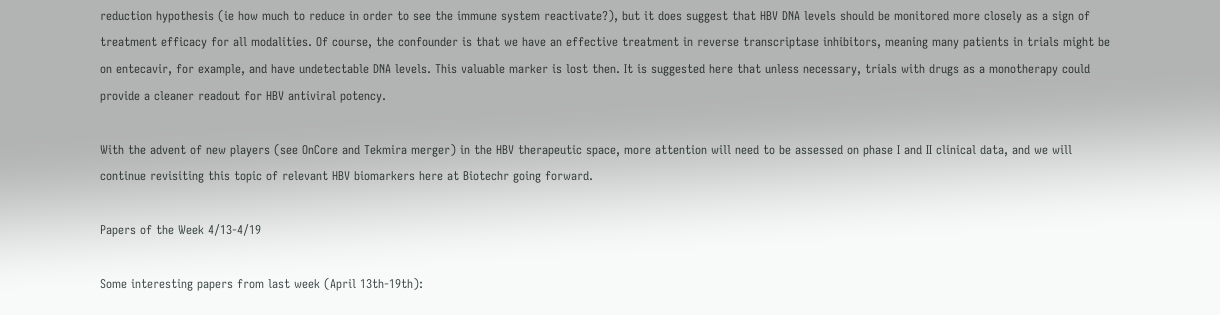reduction hypothesis (ie how much to reduce in order to see the immune system reactivate?), but it does suggest that HBV DNA levels should be monitored more closely as a sign of treatment efficacy for all modalities. Of course, the confounder is that we have an effective treatment in reverse transcriptase inhibitors, meaning many patients in trials might be on entecavir, for example, and have undetectable DNA levels. This valuable marker is lost then. It is suggested here that unless necessary, trials with drugs as a monotherapy could provide a cleaner readout for HBV antiviral potency.

With the advent of new players (see OnCore and Tekmira merger) in the HBV therapeutic space, more attention will need to be assessed on phase I and II clinical data, and we will continue revisiting this topic of relevant HBV biomarkers here at Biotechr going forward.

Papers of the Week 4/13-4/19

Some interesting papers from last week (April 13th-19th):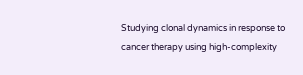Studying clonal dynamics in response to cancer therapy using high-complexity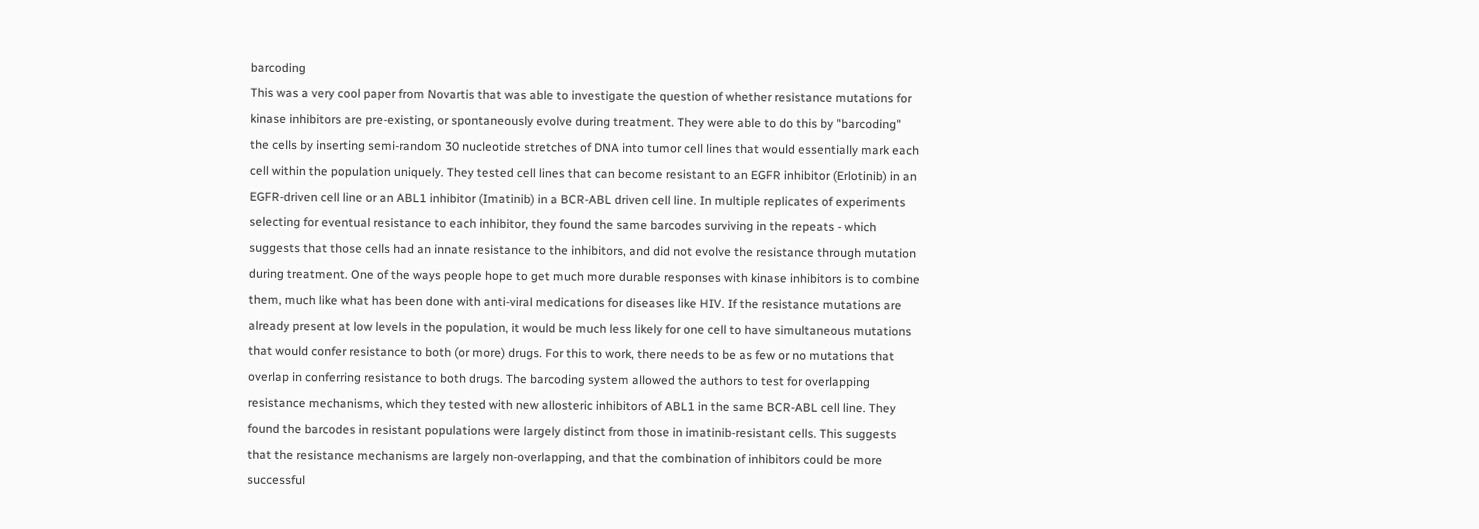barcoding
This was a very cool paper from Novartis that was able to investigate the question of whether resistance mutations for kinase inhibitors are pre-existing, or spontaneously evolve during treatment. They were able to do this by "barcoding" the cells by inserting semi-random 30 nucleotide stretches of DNA into tumor cell lines that would essentially mark each cell within the population uniquely. They tested cell lines that can become resistant to an EGFR inhibitor (Erlotinib) in an EGFR-driven cell line or an ABL1 inhibitor (Imatinib) in a BCR-ABL driven cell line. In multiple replicates of experiments selecting for eventual resistance to each inhibitor, they found the same barcodes surviving in the repeats - which suggests that those cells had an innate resistance to the inhibitors, and did not evolve the resistance through mutation during treatment. One of the ways people hope to get much more durable responses with kinase inhibitors is to combine them, much like what has been done with anti-viral medications for diseases like HIV. If the resistance mutations are already present at low levels in the population, it would be much less likely for one cell to have simultaneous mutations that would confer resistance to both (or more) drugs. For this to work, there needs to be as few or no mutations that overlap in conferring resistance to both drugs. The barcoding system allowed the authors to test for overlapping resistance mechanisms, which they tested with new allosteric inhibitors of ABL1 in the same BCR-ABL cell line. They found the barcodes in resistant populations were largely distinct from those in imatinib-resistant cells. This suggests that the resistance mechanisms are largely non-overlapping, and that the combination of inhibitors could be more successful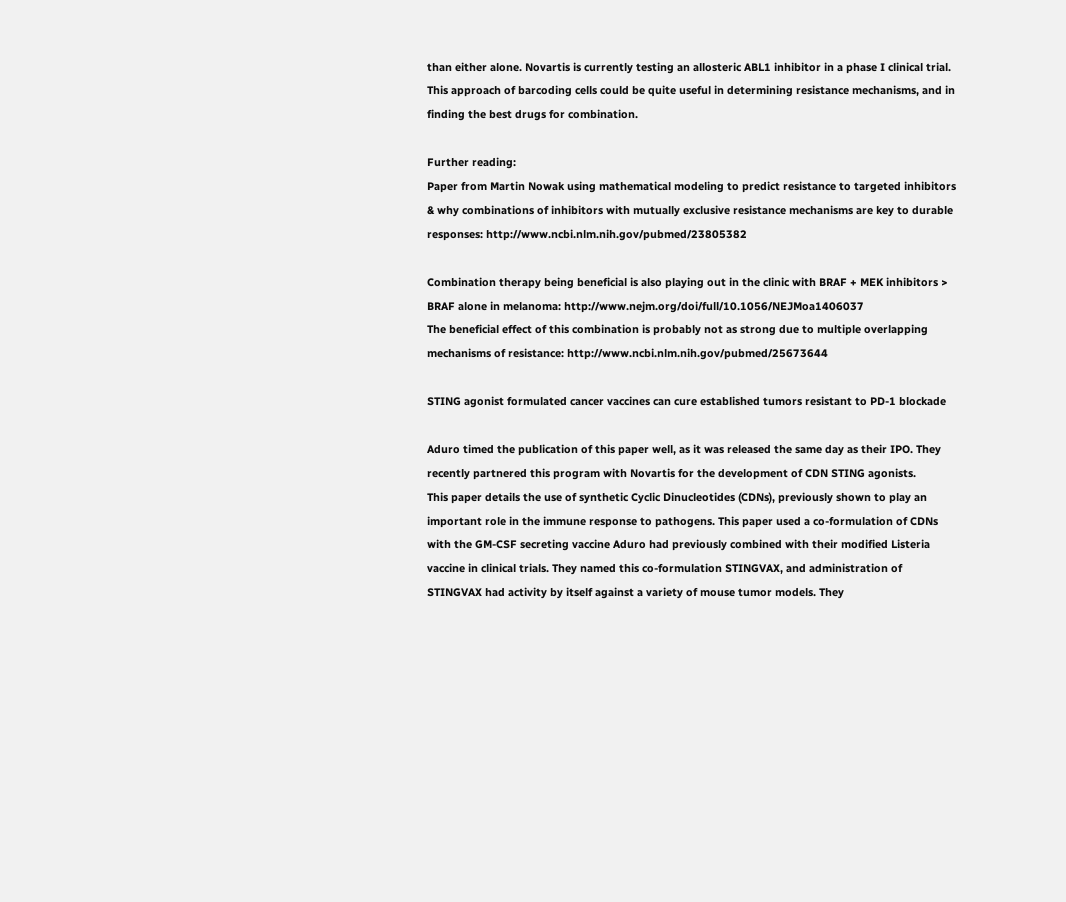than either alone. Novartis is currently testing an allosteric ABL1 inhibitor in a phase I clinical trial. This approach of barcoding cells could be quite useful in determining resistance mechanisms, and in finding the best drugs for combination.

Further reading:
Paper from Martin Nowak using mathematical modeling to predict resistance to targeted inhibitors & why combinations of inhibitors with mutually exclusive resistance mechanisms are key to durable responses: http://www.ncbi.nlm.nih.gov/pubmed/23805382

Combination therapy being beneficial is also playing out in the clinic with BRAF + MEK inhibitors > BRAF alone in melanoma: http://www.nejm.org/doi/full/10.1056/NEJMoa1406037
The beneficial effect of this combination is probably not as strong due to multiple overlapping mechanisms of resistance: http://www.ncbi.nlm.nih.gov/pubmed/25673644

STING agonist formulated cancer vaccines can cure established tumors resistant to PD-1 blockade

Aduro timed the publication of this paper well, as it was released the same day as their IPO. They recently partnered this program with Novartis for the development of CDN STING agonists.
This paper details the use of synthetic Cyclic Dinucleotides (CDNs), previously shown to play an important role in the immune response to pathogens. This paper used a co-formulation of CDNs with the GM-CSF secreting vaccine Aduro had previously combined with their modified Listeria vaccine in clinical trials. They named this co-formulation STINGVAX, and administration of STINGVAX had activity by itself against a variety of mouse tumor models. They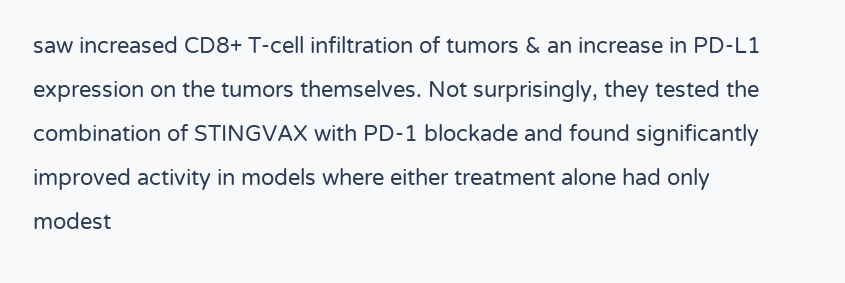saw increased CD8+ T-cell infiltration of tumors & an increase in PD-L1 expression on the tumors themselves. Not surprisingly, they tested the combination of STINGVAX with PD-1 blockade and found significantly improved activity in models where either treatment alone had only modest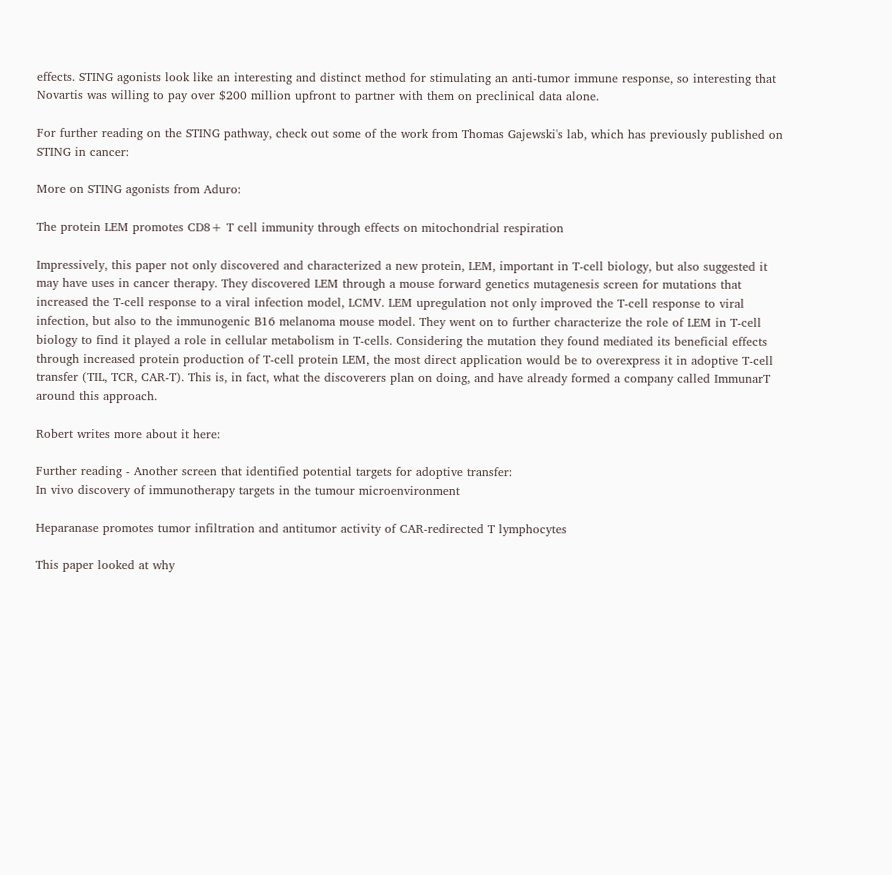effects. STING agonists look like an interesting and distinct method for stimulating an anti-tumor immune response, so interesting that Novartis was willing to pay over $200 million upfront to partner with them on preclinical data alone.

For further reading on the STING pathway, check out some of the work from Thomas Gajewski's lab, which has previously published on STING in cancer:

More on STING agonists from Aduro:

The protein LEM promotes CD8+ T cell immunity through effects on mitochondrial respiration

Impressively, this paper not only discovered and characterized a new protein, LEM, important in T-cell biology, but also suggested it may have uses in cancer therapy. They discovered LEM through a mouse forward genetics mutagenesis screen for mutations that increased the T-cell response to a viral infection model, LCMV. LEM upregulation not only improved the T-cell response to viral infection, but also to the immunogenic B16 melanoma mouse model. They went on to further characterize the role of LEM in T-cell biology to find it played a role in cellular metabolism in T-cells. Considering the mutation they found mediated its beneficial effects through increased protein production of T-cell protein LEM, the most direct application would be to overexpress it in adoptive T-cell transfer (TIL, TCR, CAR-T). This is, in fact, what the discoverers plan on doing, and have already formed a company called ImmunarT around this approach.

Robert writes more about it here:

Further reading - Another screen that identified potential targets for adoptive transfer:
In vivo discovery of immunotherapy targets in the tumour microenvironment

Heparanase promotes tumor infiltration and antitumor activity of CAR-redirected T lymphocytes

This paper looked at why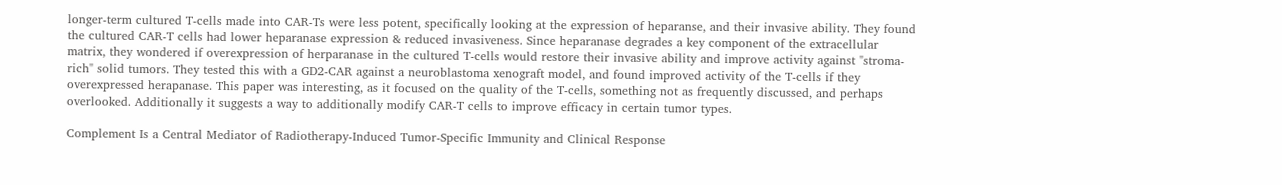longer-term cultured T-cells made into CAR-Ts were less potent, specifically looking at the expression of heparanse, and their invasive ability. They found the cultured CAR-T cells had lower heparanase expression & reduced invasiveness. Since heparanase degrades a key component of the extracellular matrix, they wondered if overexpression of herparanase in the cultured T-cells would restore their invasive ability and improve activity against "stroma-rich" solid tumors. They tested this with a GD2-CAR against a neuroblastoma xenograft model, and found improved activity of the T-cells if they overexpressed herapanase. This paper was interesting, as it focused on the quality of the T-cells, something not as frequently discussed, and perhaps overlooked. Additionally it suggests a way to additionally modify CAR-T cells to improve efficacy in certain tumor types.

Complement Is a Central Mediator of Radiotherapy-Induced Tumor-Specific Immunity and Clinical Response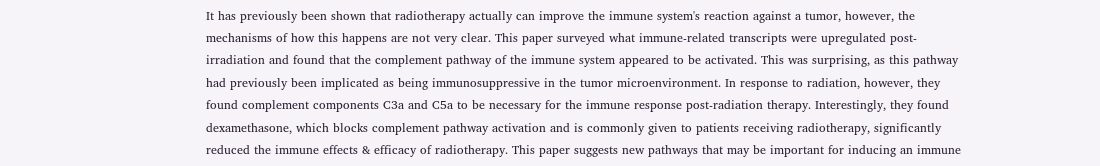It has previously been shown that radiotherapy actually can improve the immune system's reaction against a tumor, however, the mechanisms of how this happens are not very clear. This paper surveyed what immune-related transcripts were upregulated post-irradiation and found that the complement pathway of the immune system appeared to be activated. This was surprising, as this pathway had previously been implicated as being immunosuppressive in the tumor microenvironment. In response to radiation, however, they found complement components C3a and C5a to be necessary for the immune response post-radiation therapy. Interestingly, they found dexamethasone, which blocks complement pathway activation and is commonly given to patients receiving radiotherapy, significantly reduced the immune effects & efficacy of radiotherapy. This paper suggests new pathways that may be important for inducing an immune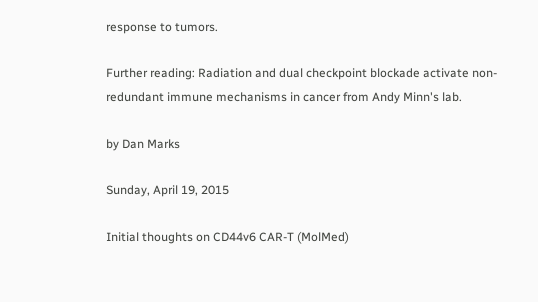response to tumors.

Further reading: Radiation and dual checkpoint blockade activate non-redundant immune mechanisms in cancer from Andy Minn's lab.

by Dan Marks

Sunday, April 19, 2015

Initial thoughts on CD44v6 CAR-T (MolMed)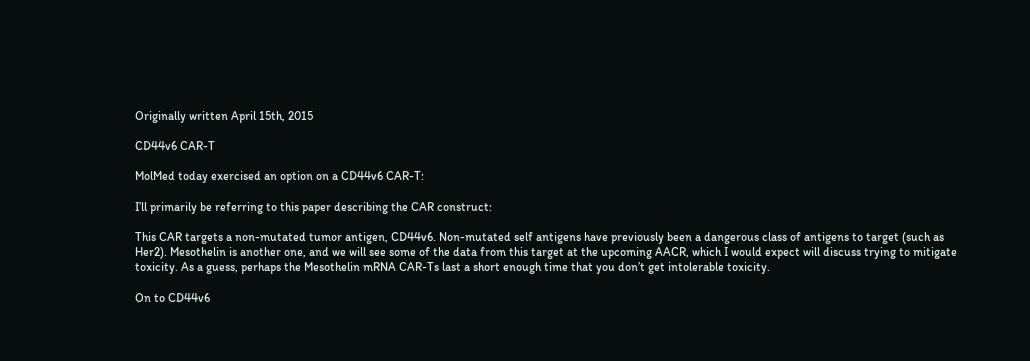Originally written April 15th, 2015

CD44v6 CAR-T

MolMed today exercised an option on a CD44v6 CAR-T:

I’ll primarily be referring to this paper describing the CAR construct:

This CAR targets a non-mutated tumor antigen, CD44v6. Non-mutated self antigens have previously been a dangerous class of antigens to target (such as Her2). Mesothelin is another one, and we will see some of the data from this target at the upcoming AACR, which I would expect will discuss trying to mitigate toxicity. As a guess, perhaps the Mesothelin mRNA CAR-Ts last a short enough time that you don’t get intolerable toxicity.

On to CD44v6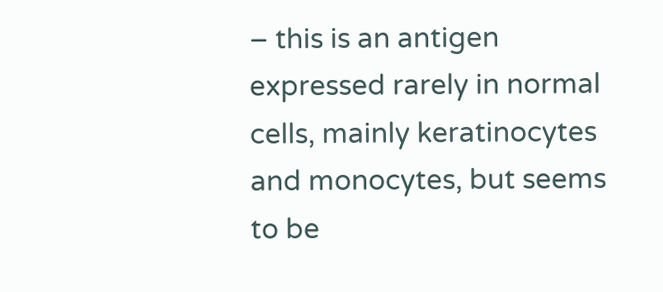– this is an antigen expressed rarely in normal cells, mainly keratinocytes and monocytes, but seems to be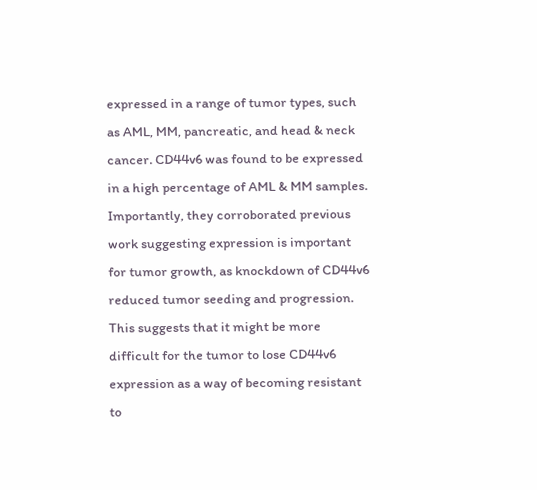expressed in a range of tumor types, such as AML, MM, pancreatic, and head & neck cancer. CD44v6 was found to be expressed in a high percentage of AML & MM samples. Importantly, they corroborated previous work suggesting expression is important for tumor growth, as knockdown of CD44v6 reduced tumor seeding and progression. This suggests that it might be more difficult for the tumor to lose CD44v6 expression as a way of becoming resistant to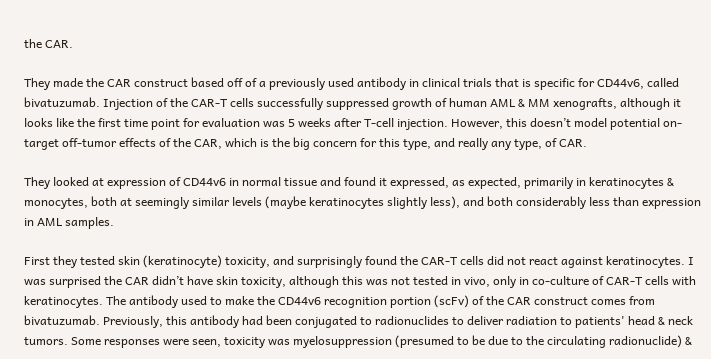the CAR.

They made the CAR construct based off of a previously used antibody in clinical trials that is specific for CD44v6, called bivatuzumab. Injection of the CAR-T cells successfully suppressed growth of human AML & MM xenografts, although it looks like the first time point for evaluation was 5 weeks after T-cell injection. However, this doesn’t model potential on-target off-tumor effects of the CAR, which is the big concern for this type, and really any type, of CAR.

They looked at expression of CD44v6 in normal tissue and found it expressed, as expected, primarily in keratinocytes & monocytes, both at seemingly similar levels (maybe keratinocytes slightly less), and both considerably less than expression in AML samples.

First they tested skin (keratinocyte) toxicity, and surprisingly found the CAR-T cells did not react against keratinocytes. I was surprised the CAR didn’t have skin toxicity, although this was not tested in vivo, only in co-culture of CAR-T cells with keratinocytes. The antibody used to make the CD44v6 recognition portion (scFv) of the CAR construct comes from bivatuzumab. Previously, this antibody had been conjugated to radionuclides to deliver radiation to patients' head & neck tumors. Some responses were seen, toxicity was myelosuppression (presumed to be due to the circulating radionuclide) &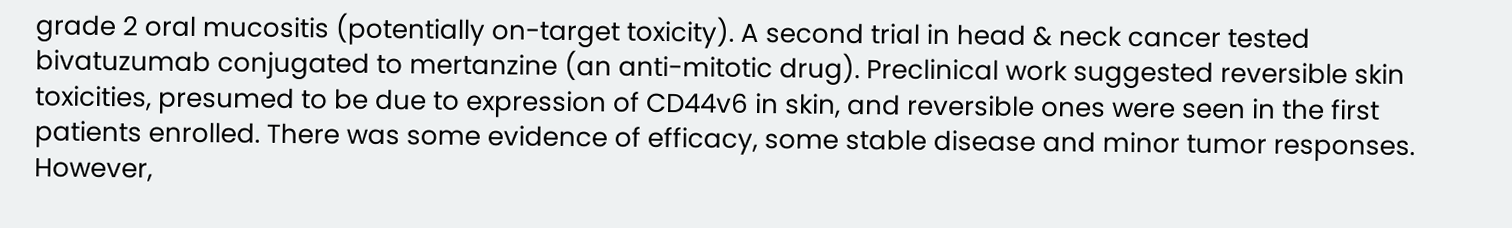grade 2 oral mucositis (potentially on-target toxicity). A second trial in head & neck cancer tested bivatuzumab conjugated to mertanzine (an anti-mitotic drug). Preclinical work suggested reversible skin toxicities, presumed to be due to expression of CD44v6 in skin, and reversible ones were seen in the first patients enrolled. There was some evidence of efficacy, some stable disease and minor tumor responses. However,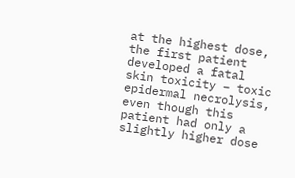at the highest dose, the first patient developed a fatal skin toxicity – toxic epidermal necrolysis, even though this patient had only a slightly higher dose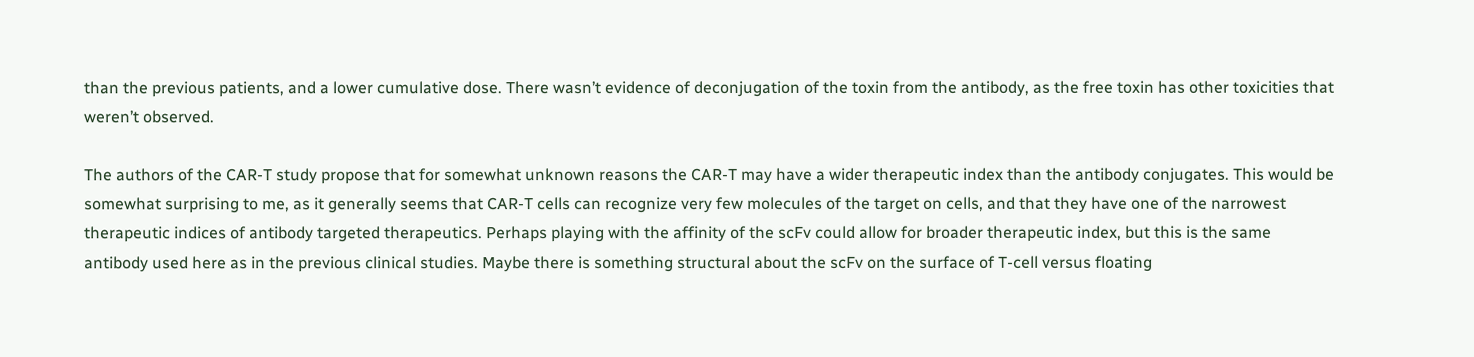than the previous patients, and a lower cumulative dose. There wasn’t evidence of deconjugation of the toxin from the antibody, as the free toxin has other toxicities that weren’t observed.

The authors of the CAR-T study propose that for somewhat unknown reasons the CAR-T may have a wider therapeutic index than the antibody conjugates. This would be somewhat surprising to me, as it generally seems that CAR-T cells can recognize very few molecules of the target on cells, and that they have one of the narrowest therapeutic indices of antibody targeted therapeutics. Perhaps playing with the affinity of the scFv could allow for broader therapeutic index, but this is the same antibody used here as in the previous clinical studies. Maybe there is something structural about the scFv on the surface of T-cell versus floating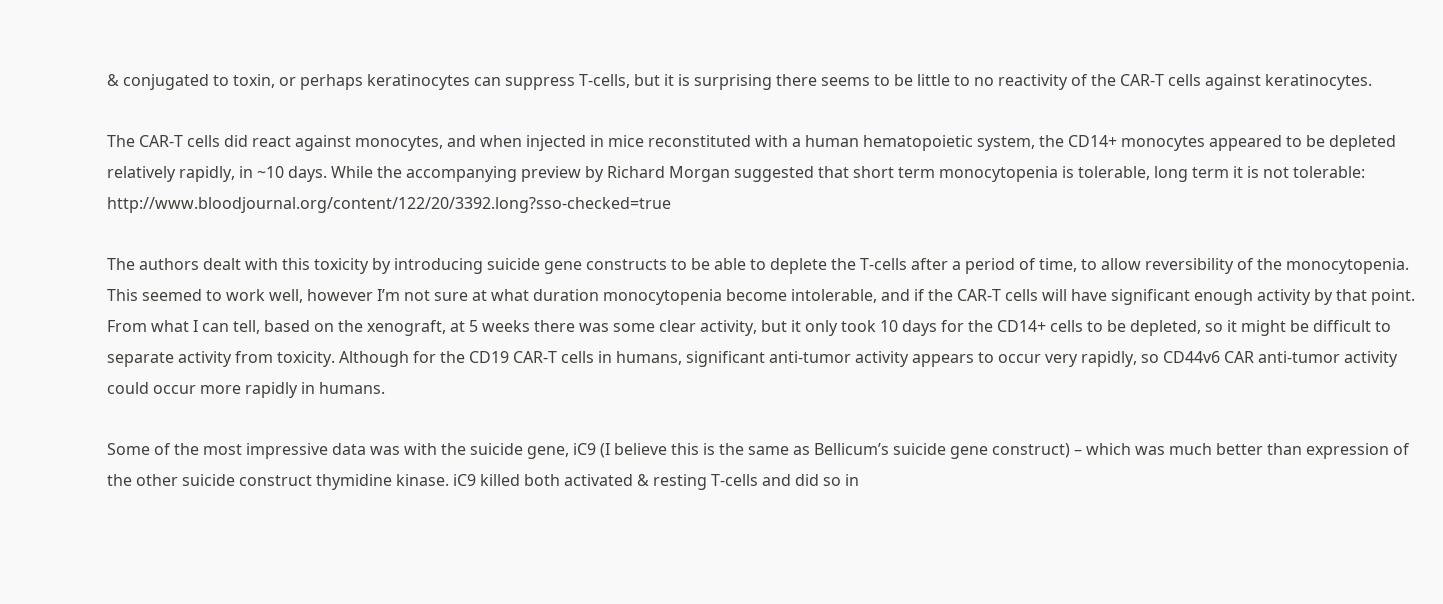& conjugated to toxin, or perhaps keratinocytes can suppress T-cells, but it is surprising there seems to be little to no reactivity of the CAR-T cells against keratinocytes.

The CAR-T cells did react against monocytes, and when injected in mice reconstituted with a human hematopoietic system, the CD14+ monocytes appeared to be depleted relatively rapidly, in ~10 days. While the accompanying preview by Richard Morgan suggested that short term monocytopenia is tolerable, long term it is not tolerable: http://www.bloodjournal.org/content/122/20/3392.long?sso-checked=true

The authors dealt with this toxicity by introducing suicide gene constructs to be able to deplete the T-cells after a period of time, to allow reversibility of the monocytopenia. This seemed to work well, however I’m not sure at what duration monocytopenia become intolerable, and if the CAR-T cells will have significant enough activity by that point. From what I can tell, based on the xenograft, at 5 weeks there was some clear activity, but it only took 10 days for the CD14+ cells to be depleted, so it might be difficult to separate activity from toxicity. Although for the CD19 CAR-T cells in humans, significant anti-tumor activity appears to occur very rapidly, so CD44v6 CAR anti-tumor activity could occur more rapidly in humans.

Some of the most impressive data was with the suicide gene, iC9 (I believe this is the same as Bellicum’s suicide gene construct) – which was much better than expression of the other suicide construct thymidine kinase. iC9 killed both activated & resting T-cells and did so in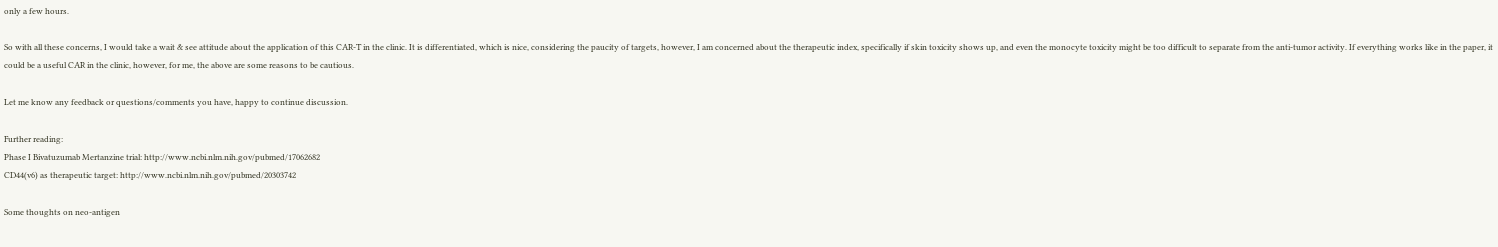only a few hours.

So with all these concerns, I would take a wait & see attitude about the application of this CAR-T in the clinic. It is differentiated, which is nice, considering the paucity of targets, however, I am concerned about the therapeutic index, specifically if skin toxicity shows up, and even the monocyte toxicity might be too difficult to separate from the anti-tumor activity. If everything works like in the paper, it could be a useful CAR in the clinic, however, for me, the above are some reasons to be cautious.

Let me know any feedback or questions/comments you have, happy to continue discussion.

Further reading:
Phase I Bivatuzumab Mertanzine trial: http://www.ncbi.nlm.nih.gov/pubmed/17062682
CD44(v6) as therapeutic target: http://www.ncbi.nlm.nih.gov/pubmed/20303742

Some thoughts on neo-antigen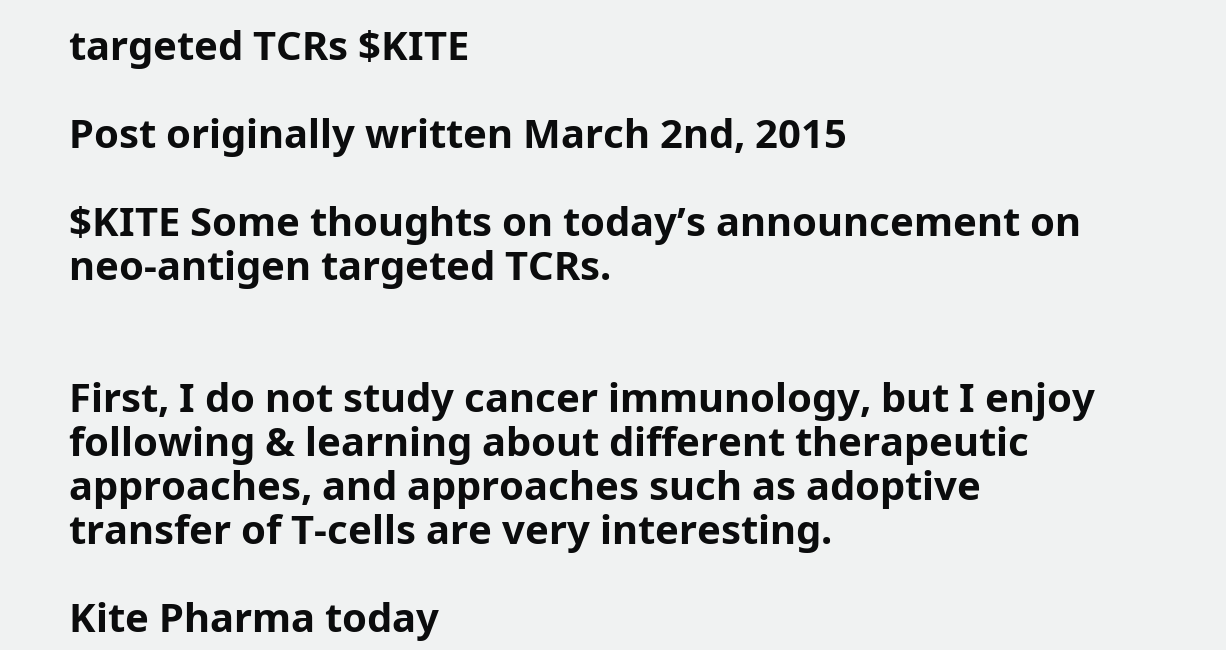targeted TCRs $KITE

Post originally written March 2nd, 2015

$KITE Some thoughts on today’s announcement on neo-antigen targeted TCRs.


First, I do not study cancer immunology, but I enjoy following & learning about different therapeutic approaches, and approaches such as adoptive transfer of T-cells are very interesting.

Kite Pharma today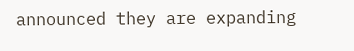announced they are expanding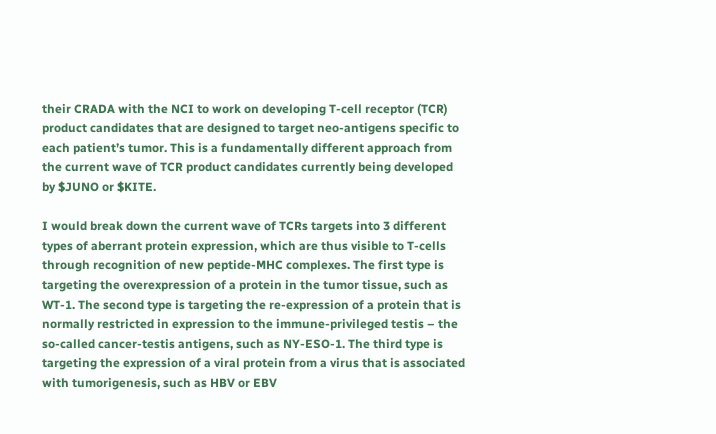their CRADA with the NCI to work on developing T-cell receptor (TCR) product candidates that are designed to target neo-antigens specific to each patient’s tumor. This is a fundamentally different approach from the current wave of TCR product candidates currently being developed by $JUNO or $KITE.

I would break down the current wave of TCRs targets into 3 different types of aberrant protein expression, which are thus visible to T-cells through recognition of new peptide-MHC complexes. The first type is targeting the overexpression of a protein in the tumor tissue, such as WT-1. The second type is targeting the re-expression of a protein that is normally restricted in expression to the immune-privileged testis – the so-called cancer-testis antigens, such as NY-ESO-1. The third type is targeting the expression of a viral protein from a virus that is associated with tumorigenesis, such as HBV or EBV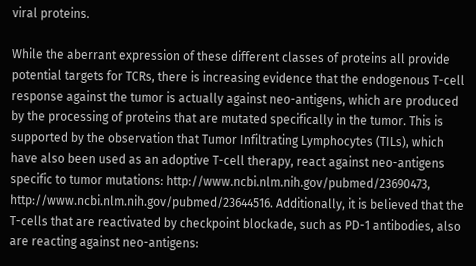viral proteins.

While the aberrant expression of these different classes of proteins all provide potential targets for TCRs, there is increasing evidence that the endogenous T-cell response against the tumor is actually against neo-antigens, which are produced by the processing of proteins that are mutated specifically in the tumor. This is supported by the observation that Tumor Infiltrating Lymphocytes (TILs), which have also been used as an adoptive T-cell therapy, react against neo-antigens specific to tumor mutations: http://www.ncbi.nlm.nih.gov/pubmed/23690473, http://www.ncbi.nlm.nih.gov/pubmed/23644516. Additionally, it is believed that the T-cells that are reactivated by checkpoint blockade, such as PD-1 antibodies, also are reacting against neo-antigens: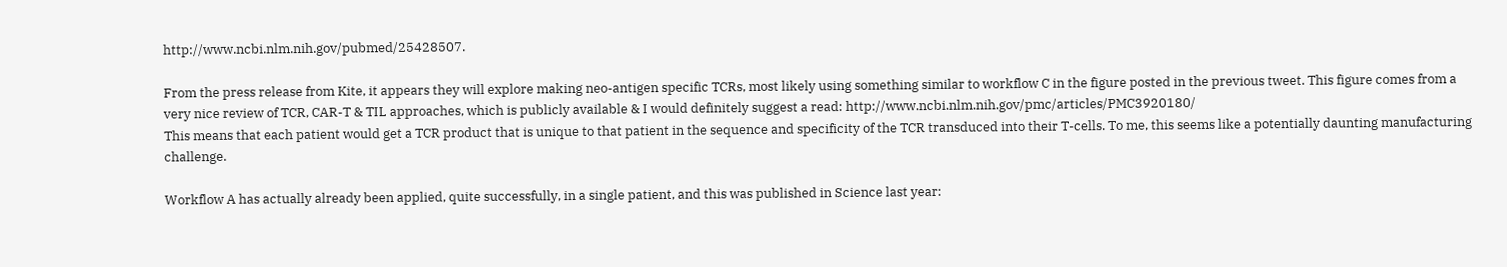http://www.ncbi.nlm.nih.gov/pubmed/25428507.

From the press release from Kite, it appears they will explore making neo-antigen specific TCRs, most likely using something similar to workflow C in the figure posted in the previous tweet. This figure comes from a very nice review of TCR, CAR-T & TIL approaches, which is publicly available & I would definitely suggest a read: http://www.ncbi.nlm.nih.gov/pmc/articles/PMC3920180/
This means that each patient would get a TCR product that is unique to that patient in the sequence and specificity of the TCR transduced into their T-cells. To me, this seems like a potentially daunting manufacturing challenge.

Workflow A has actually already been applied, quite successfully, in a single patient, and this was published in Science last year: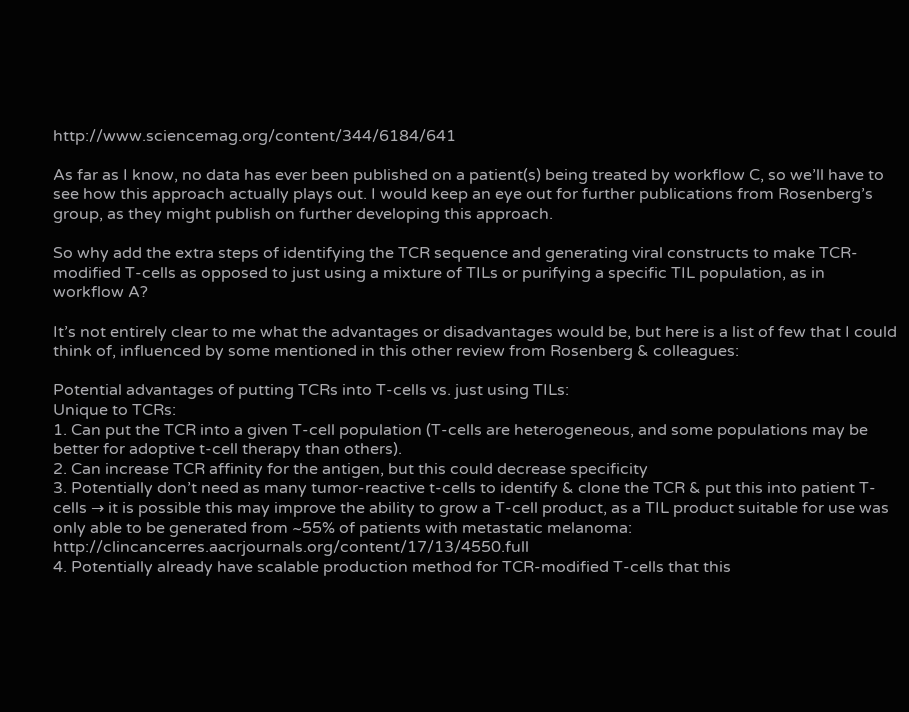http://www.sciencemag.org/content/344/6184/641

As far as I know, no data has ever been published on a patient(s) being treated by workflow C, so we’ll have to see how this approach actually plays out. I would keep an eye out for further publications from Rosenberg’s group, as they might publish on further developing this approach.

So why add the extra steps of identifying the TCR sequence and generating viral constructs to make TCR-modified T-cells as opposed to just using a mixture of TILs or purifying a specific TIL population, as in workflow A?

It’s not entirely clear to me what the advantages or disadvantages would be, but here is a list of few that I could think of, influenced by some mentioned in this other review from Rosenberg & colleagues:

Potential advantages of putting TCRs into T-cells vs. just using TILs:
Unique to TCRs:
1. Can put the TCR into a given T-cell population (T-cells are heterogeneous, and some populations may be better for adoptive t-cell therapy than others).
2. Can increase TCR affinity for the antigen, but this could decrease specificity
3. Potentially don’t need as many tumor-reactive t-cells to identify & clone the TCR & put this into patient T-cells → it is possible this may improve the ability to grow a T-cell product, as a TIL product suitable for use was only able to be generated from ~55% of patients with metastatic melanoma: http://clincancerres.aacrjournals.org/content/17/13/4550.full
4. Potentially already have scalable production method for TCR-modified T-cells that this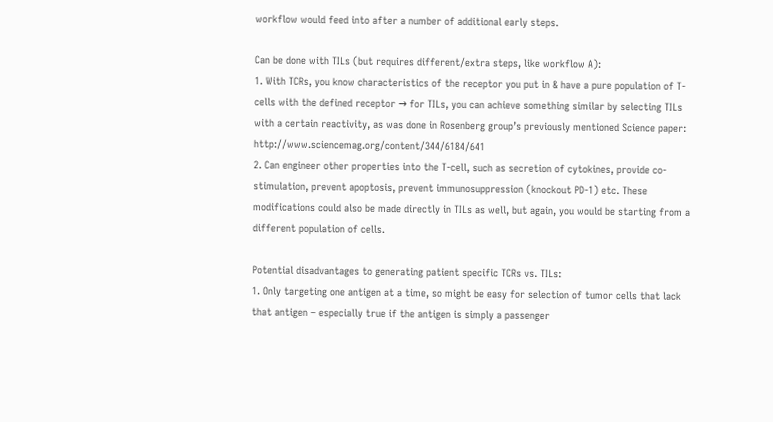workflow would feed into after a number of additional early steps.

Can be done with TILs (but requires different/extra steps, like workflow A):
1. With TCRs, you know characteristics of the receptor you put in & have a pure population of T-cells with the defined receptor → for TILs, you can achieve something similar by selecting TILs with a certain reactivity, as was done in Rosenberg group’s previously mentioned Science paper: http://www.sciencemag.org/content/344/6184/641
2. Can engineer other properties into the T-cell, such as secretion of cytokines, provide co-stimulation, prevent apoptosis, prevent immunosuppression (knockout PD-1) etc. These modifications could also be made directly in TILs as well, but again, you would be starting from a different population of cells.

Potential disadvantages to generating patient specific TCRs vs. TILs:
1. Only targeting one antigen at a time, so might be easy for selection of tumor cells that lack that antigen – especially true if the antigen is simply a passenger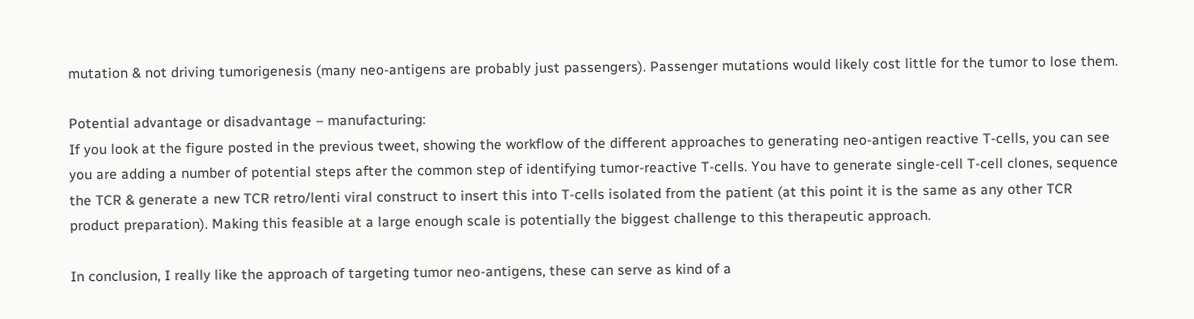mutation & not driving tumorigenesis (many neo-antigens are probably just passengers). Passenger mutations would likely cost little for the tumor to lose them.

Potential advantage or disadvantage – manufacturing:
If you look at the figure posted in the previous tweet, showing the workflow of the different approaches to generating neo-antigen reactive T-cells, you can see you are adding a number of potential steps after the common step of identifying tumor-reactive T-cells. You have to generate single-cell T-cell clones, sequence the TCR & generate a new TCR retro/lenti viral construct to insert this into T-cells isolated from the patient (at this point it is the same as any other TCR product preparation). Making this feasible at a large enough scale is potentially the biggest challenge to this therapeutic approach.

In conclusion, I really like the approach of targeting tumor neo-antigens, these can serve as kind of a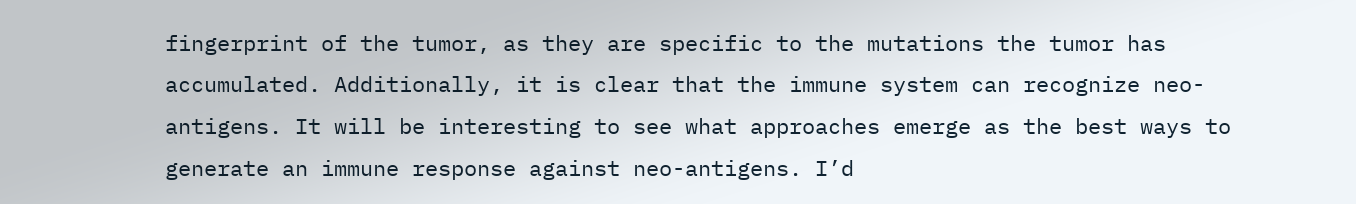fingerprint of the tumor, as they are specific to the mutations the tumor has accumulated. Additionally, it is clear that the immune system can recognize neo-antigens. It will be interesting to see what approaches emerge as the best ways to generate an immune response against neo-antigens. I’d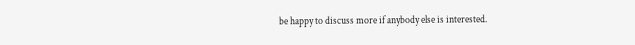be happy to discuss more if anybody else is interested.